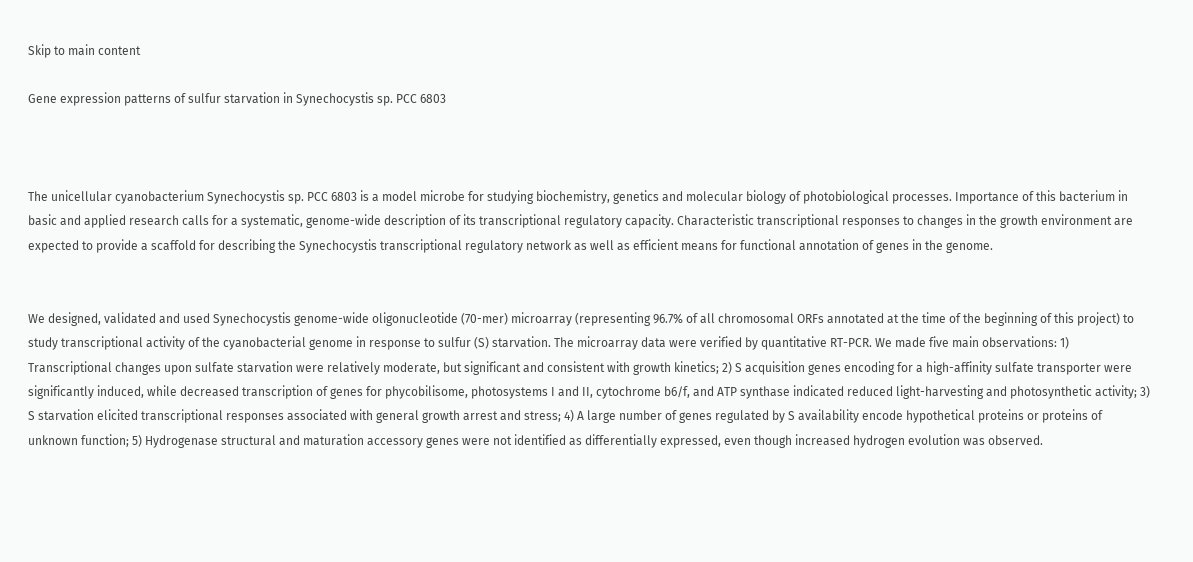Skip to main content

Gene expression patterns of sulfur starvation in Synechocystis sp. PCC 6803



The unicellular cyanobacterium Synechocystis sp. PCC 6803 is a model microbe for studying biochemistry, genetics and molecular biology of photobiological processes. Importance of this bacterium in basic and applied research calls for a systematic, genome-wide description of its transcriptional regulatory capacity. Characteristic transcriptional responses to changes in the growth environment are expected to provide a scaffold for describing the Synechocystis transcriptional regulatory network as well as efficient means for functional annotation of genes in the genome.


We designed, validated and used Synechocystis genome-wide oligonucleotide (70-mer) microarray (representing 96.7% of all chromosomal ORFs annotated at the time of the beginning of this project) to study transcriptional activity of the cyanobacterial genome in response to sulfur (S) starvation. The microarray data were verified by quantitative RT-PCR. We made five main observations: 1) Transcriptional changes upon sulfate starvation were relatively moderate, but significant and consistent with growth kinetics; 2) S acquisition genes encoding for a high-affinity sulfate transporter were significantly induced, while decreased transcription of genes for phycobilisome, photosystems I and II, cytochrome b6/f, and ATP synthase indicated reduced light-harvesting and photosynthetic activity; 3) S starvation elicited transcriptional responses associated with general growth arrest and stress; 4) A large number of genes regulated by S availability encode hypothetical proteins or proteins of unknown function; 5) Hydrogenase structural and maturation accessory genes were not identified as differentially expressed, even though increased hydrogen evolution was observed.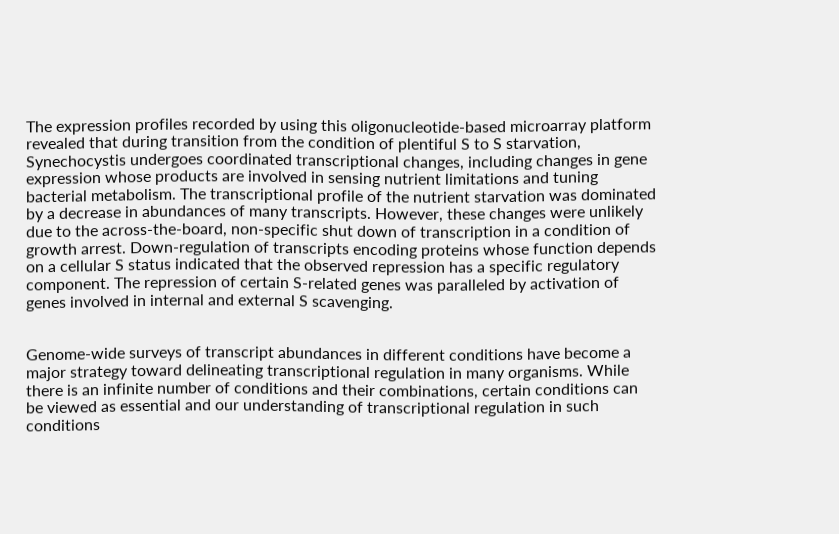The expression profiles recorded by using this oligonucleotide-based microarray platform revealed that during transition from the condition of plentiful S to S starvation, Synechocystis undergoes coordinated transcriptional changes, including changes in gene expression whose products are involved in sensing nutrient limitations and tuning bacterial metabolism. The transcriptional profile of the nutrient starvation was dominated by a decrease in abundances of many transcripts. However, these changes were unlikely due to the across-the-board, non-specific shut down of transcription in a condition of growth arrest. Down-regulation of transcripts encoding proteins whose function depends on a cellular S status indicated that the observed repression has a specific regulatory component. The repression of certain S-related genes was paralleled by activation of genes involved in internal and external S scavenging.


Genome-wide surveys of transcript abundances in different conditions have become a major strategy toward delineating transcriptional regulation in many organisms. While there is an infinite number of conditions and their combinations, certain conditions can be viewed as essential and our understanding of transcriptional regulation in such conditions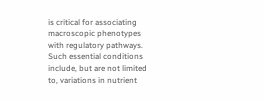is critical for associating macroscopic phenotypes with regulatory pathways. Such essential conditions include, but are not limited to, variations in nutrient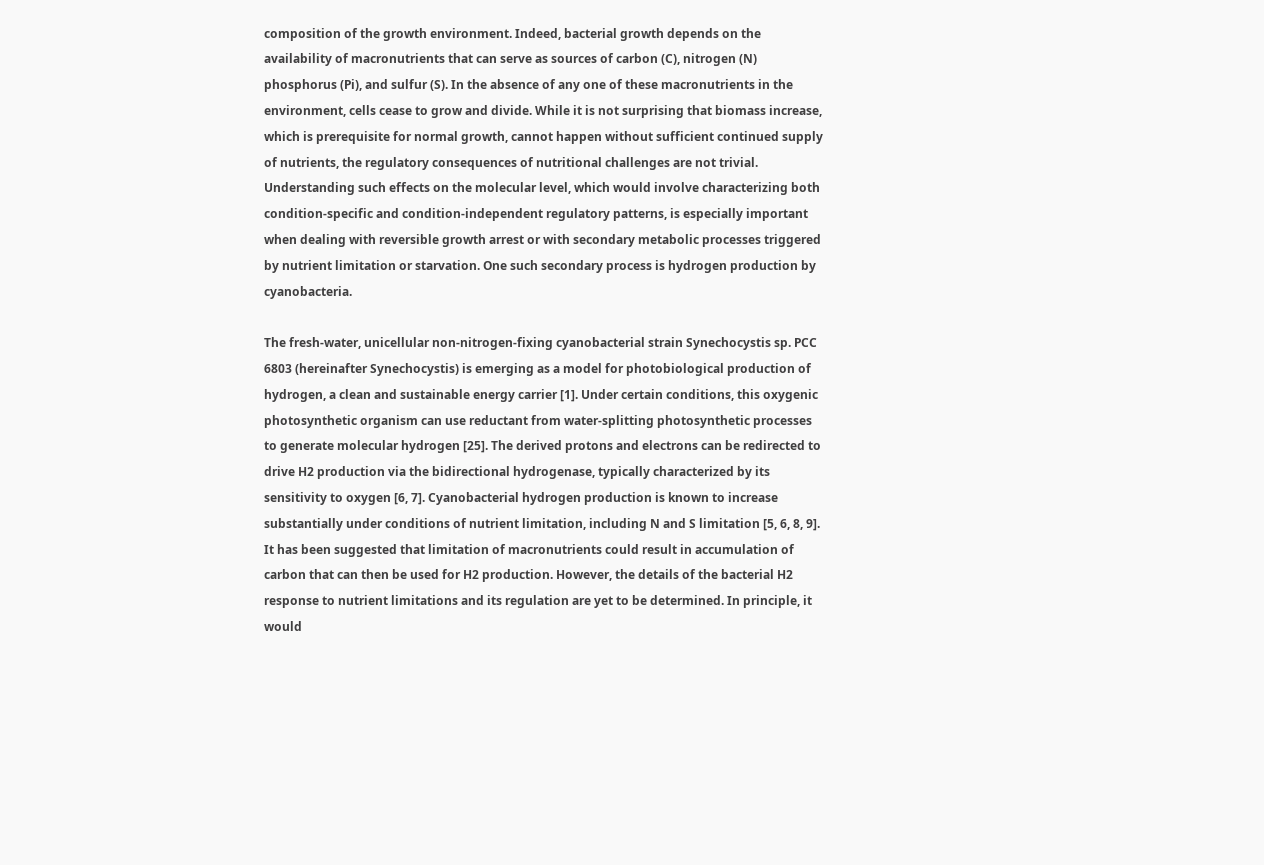composition of the growth environment. Indeed, bacterial growth depends on the availability of macronutrients that can serve as sources of carbon (C), nitrogen (N) phosphorus (Pi), and sulfur (S). In the absence of any one of these macronutrients in the environment, cells cease to grow and divide. While it is not surprising that biomass increase, which is prerequisite for normal growth, cannot happen without sufficient continued supply of nutrients, the regulatory consequences of nutritional challenges are not trivial. Understanding such effects on the molecular level, which would involve characterizing both condition-specific and condition-independent regulatory patterns, is especially important when dealing with reversible growth arrest or with secondary metabolic processes triggered by nutrient limitation or starvation. One such secondary process is hydrogen production by cyanobacteria.

The fresh-water, unicellular non-nitrogen-fixing cyanobacterial strain Synechocystis sp. PCC 6803 (hereinafter Synechocystis) is emerging as a model for photobiological production of hydrogen, a clean and sustainable energy carrier [1]. Under certain conditions, this oxygenic photosynthetic organism can use reductant from water-splitting photosynthetic processes to generate molecular hydrogen [25]. The derived protons and electrons can be redirected to drive H2 production via the bidirectional hydrogenase, typically characterized by its sensitivity to oxygen [6, 7]. Cyanobacterial hydrogen production is known to increase substantially under conditions of nutrient limitation, including N and S limitation [5, 6, 8, 9]. It has been suggested that limitation of macronutrients could result in accumulation of carbon that can then be used for H2 production. However, the details of the bacterial H2 response to nutrient limitations and its regulation are yet to be determined. In principle, it would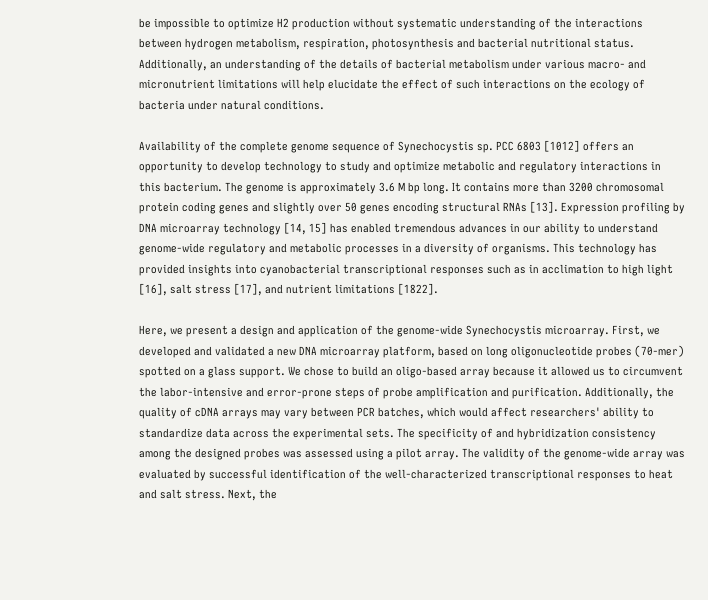be impossible to optimize H2 production without systematic understanding of the interactions between hydrogen metabolism, respiration, photosynthesis and bacterial nutritional status. Additionally, an understanding of the details of bacterial metabolism under various macro- and micronutrient limitations will help elucidate the effect of such interactions on the ecology of bacteria under natural conditions.

Availability of the complete genome sequence of Synechocystis sp. PCC 6803 [1012] offers an opportunity to develop technology to study and optimize metabolic and regulatory interactions in this bacterium. The genome is approximately 3.6 M bp long. It contains more than 3200 chromosomal protein coding genes and slightly over 50 genes encoding structural RNAs [13]. Expression profiling by DNA microarray technology [14, 15] has enabled tremendous advances in our ability to understand genome-wide regulatory and metabolic processes in a diversity of organisms. This technology has provided insights into cyanobacterial transcriptional responses such as in acclimation to high light [16], salt stress [17], and nutrient limitations [1822].

Here, we present a design and application of the genome-wide Synechocystis microarray. First, we developed and validated a new DNA microarray platform, based on long oligonucleotide probes (70-mer) spotted on a glass support. We chose to build an oligo-based array because it allowed us to circumvent the labor-intensive and error-prone steps of probe amplification and purification. Additionally, the quality of cDNA arrays may vary between PCR batches, which would affect researchers' ability to standardize data across the experimental sets. The specificity of and hybridization consistency among the designed probes was assessed using a pilot array. The validity of the genome-wide array was evaluated by successful identification of the well-characterized transcriptional responses to heat and salt stress. Next, the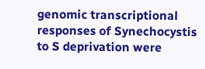genomic transcriptional responses of Synechocystis to S deprivation were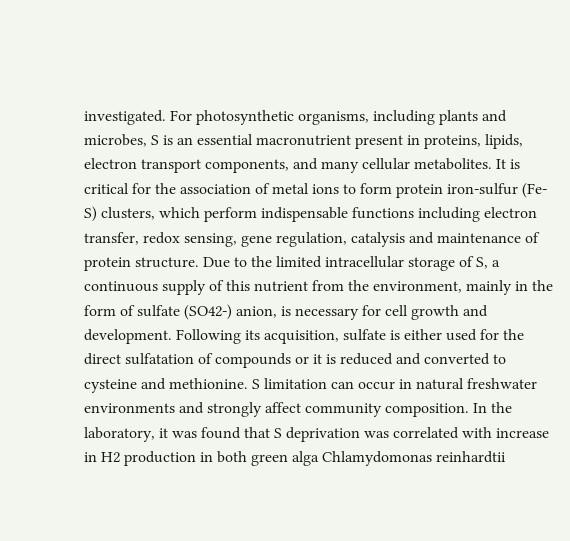investigated. For photosynthetic organisms, including plants and microbes, S is an essential macronutrient present in proteins, lipids, electron transport components, and many cellular metabolites. It is critical for the association of metal ions to form protein iron-sulfur (Fe-S) clusters, which perform indispensable functions including electron transfer, redox sensing, gene regulation, catalysis and maintenance of protein structure. Due to the limited intracellular storage of S, a continuous supply of this nutrient from the environment, mainly in the form of sulfate (SO42-) anion, is necessary for cell growth and development. Following its acquisition, sulfate is either used for the direct sulfatation of compounds or it is reduced and converted to cysteine and methionine. S limitation can occur in natural freshwater environments and strongly affect community composition. In the laboratory, it was found that S deprivation was correlated with increase in H2 production in both green alga Chlamydomonas reinhardtii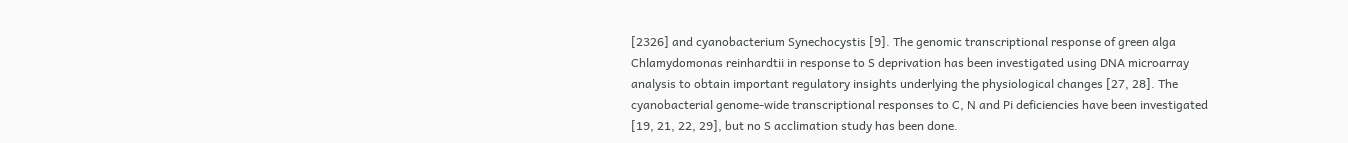[2326] and cyanobacterium Synechocystis [9]. The genomic transcriptional response of green alga Chlamydomonas reinhardtii in response to S deprivation has been investigated using DNA microarray analysis to obtain important regulatory insights underlying the physiological changes [27, 28]. The cyanobacterial genome-wide transcriptional responses to C, N and Pi deficiencies have been investigated [19, 21, 22, 29], but no S acclimation study has been done.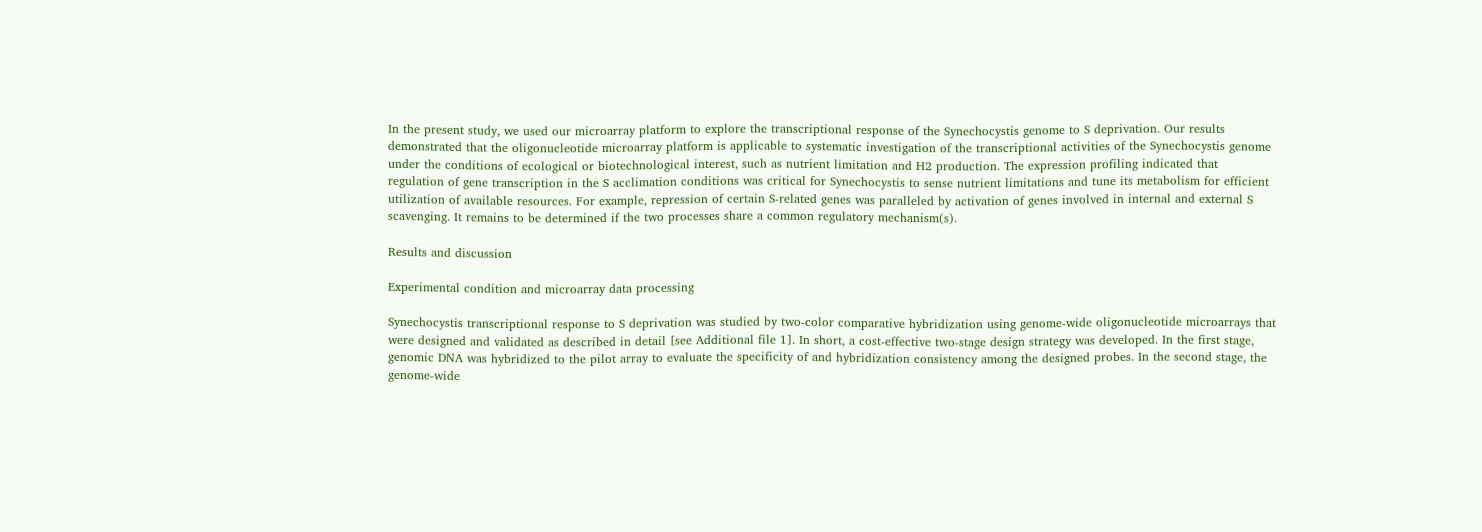In the present study, we used our microarray platform to explore the transcriptional response of the Synechocystis genome to S deprivation. Our results demonstrated that the oligonucleotide microarray platform is applicable to systematic investigation of the transcriptional activities of the Synechocystis genome under the conditions of ecological or biotechnological interest, such as nutrient limitation and H2 production. The expression profiling indicated that regulation of gene transcription in the S acclimation conditions was critical for Synechocystis to sense nutrient limitations and tune its metabolism for efficient utilization of available resources. For example, repression of certain S-related genes was paralleled by activation of genes involved in internal and external S scavenging. It remains to be determined if the two processes share a common regulatory mechanism(s).

Results and discussion

Experimental condition and microarray data processing

Synechocystis transcriptional response to S deprivation was studied by two-color comparative hybridization using genome-wide oligonucleotide microarrays that were designed and validated as described in detail [see Additional file 1]. In short, a cost-effective two-stage design strategy was developed. In the first stage, genomic DNA was hybridized to the pilot array to evaluate the specificity of and hybridization consistency among the designed probes. In the second stage, the genome-wide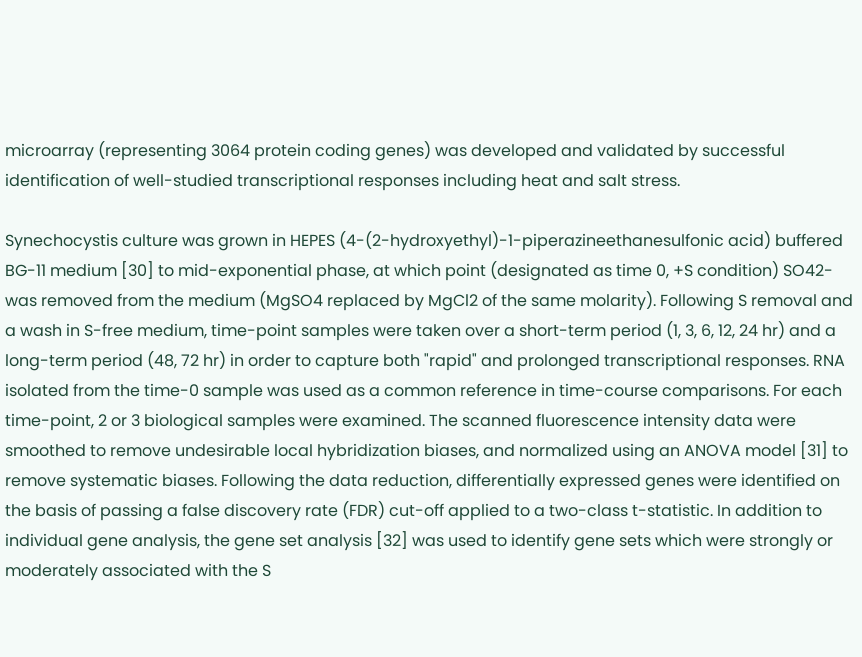microarray (representing 3064 protein coding genes) was developed and validated by successful identification of well-studied transcriptional responses including heat and salt stress.

Synechocystis culture was grown in HEPES (4-(2-hydroxyethyl)-1-piperazineethanesulfonic acid) buffered BG-11 medium [30] to mid-exponential phase, at which point (designated as time 0, +S condition) SO42- was removed from the medium (MgSO4 replaced by MgCl2 of the same molarity). Following S removal and a wash in S-free medium, time-point samples were taken over a short-term period (1, 3, 6, 12, 24 hr) and a long-term period (48, 72 hr) in order to capture both "rapid" and prolonged transcriptional responses. RNA isolated from the time-0 sample was used as a common reference in time-course comparisons. For each time-point, 2 or 3 biological samples were examined. The scanned fluorescence intensity data were smoothed to remove undesirable local hybridization biases, and normalized using an ANOVA model [31] to remove systematic biases. Following the data reduction, differentially expressed genes were identified on the basis of passing a false discovery rate (FDR) cut-off applied to a two-class t-statistic. In addition to individual gene analysis, the gene set analysis [32] was used to identify gene sets which were strongly or moderately associated with the S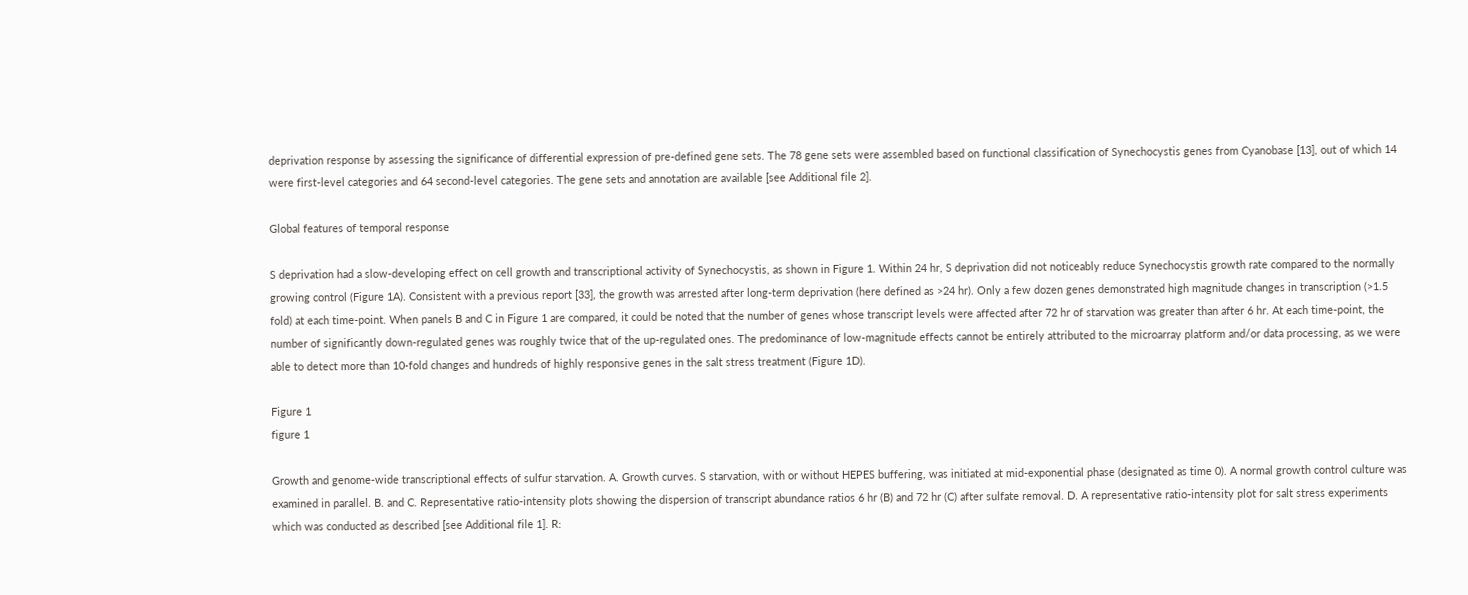deprivation response by assessing the significance of differential expression of pre-defined gene sets. The 78 gene sets were assembled based on functional classification of Synechocystis genes from Cyanobase [13], out of which 14 were first-level categories and 64 second-level categories. The gene sets and annotation are available [see Additional file 2].

Global features of temporal response

S deprivation had a slow-developing effect on cell growth and transcriptional activity of Synechocystis, as shown in Figure 1. Within 24 hr, S deprivation did not noticeably reduce Synechocystis growth rate compared to the normally growing control (Figure 1A). Consistent with a previous report [33], the growth was arrested after long-term deprivation (here defined as >24 hr). Only a few dozen genes demonstrated high magnitude changes in transcription (>1.5 fold) at each time-point. When panels B and C in Figure 1 are compared, it could be noted that the number of genes whose transcript levels were affected after 72 hr of starvation was greater than after 6 hr. At each time-point, the number of significantly down-regulated genes was roughly twice that of the up-regulated ones. The predominance of low-magnitude effects cannot be entirely attributed to the microarray platform and/or data processing, as we were able to detect more than 10-fold changes and hundreds of highly responsive genes in the salt stress treatment (Figure 1D).

Figure 1
figure 1

Growth and genome-wide transcriptional effects of sulfur starvation. A. Growth curves. S starvation, with or without HEPES buffering, was initiated at mid-exponential phase (designated as time 0). A normal growth control culture was examined in parallel. B. and C. Representative ratio-intensity plots showing the dispersion of transcript abundance ratios 6 hr (B) and 72 hr (C) after sulfate removal. D. A representative ratio-intensity plot for salt stress experiments which was conducted as described [see Additional file 1]. R: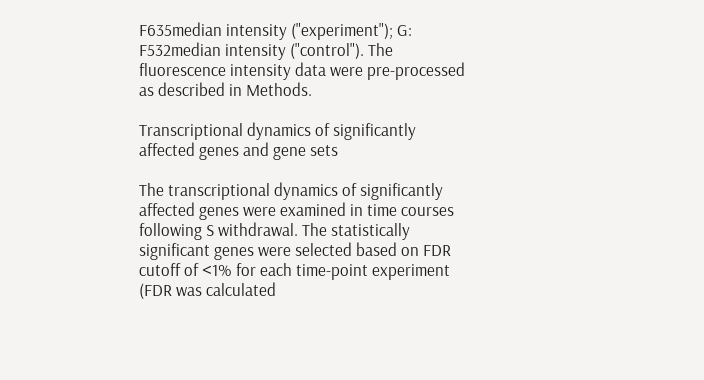F635median intensity ("experiment"); G: F532median intensity ("control"). The fluorescence intensity data were pre-processed as described in Methods.

Transcriptional dynamics of significantly affected genes and gene sets

The transcriptional dynamics of significantly affected genes were examined in time courses following S withdrawal. The statistically significant genes were selected based on FDR cutoff of <1% for each time-point experiment (FDR was calculated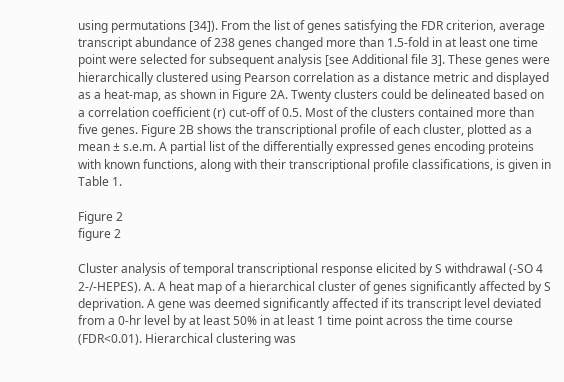using permutations [34]). From the list of genes satisfying the FDR criterion, average transcript abundance of 238 genes changed more than 1.5-fold in at least one time point were selected for subsequent analysis [see Additional file 3]. These genes were hierarchically clustered using Pearson correlation as a distance metric and displayed as a heat-map, as shown in Figure 2A. Twenty clusters could be delineated based on a correlation coefficient (r) cut-off of 0.5. Most of the clusters contained more than five genes. Figure 2B shows the transcriptional profile of each cluster, plotted as a mean ± s.e.m. A partial list of the differentially expressed genes encoding proteins with known functions, along with their transcriptional profile classifications, is given in Table 1.

Figure 2
figure 2

Cluster analysis of temporal transcriptional response elicited by S withdrawal (-SO 4 2-/-HEPES). A. A heat map of a hierarchical cluster of genes significantly affected by S deprivation. A gene was deemed significantly affected if its transcript level deviated from a 0-hr level by at least 50% in at least 1 time point across the time course (FDR<0.01). Hierarchical clustering was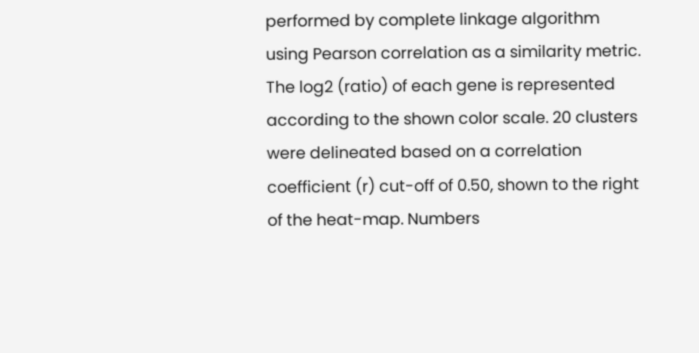performed by complete linkage algorithm using Pearson correlation as a similarity metric. The log2 (ratio) of each gene is represented according to the shown color scale. 20 clusters were delineated based on a correlation coefficient (r) cut-off of 0.50, shown to the right of the heat-map. Numbers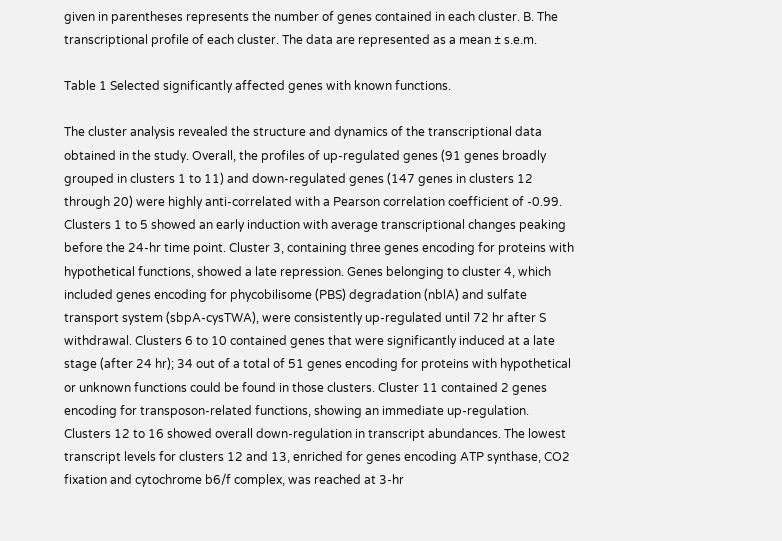given in parentheses represents the number of genes contained in each cluster. B. The transcriptional profile of each cluster. The data are represented as a mean ± s.e.m.

Table 1 Selected significantly affected genes with known functions.

The cluster analysis revealed the structure and dynamics of the transcriptional data obtained in the study. Overall, the profiles of up-regulated genes (91 genes broadly grouped in clusters 1 to 11) and down-regulated genes (147 genes in clusters 12 through 20) were highly anti-correlated with a Pearson correlation coefficient of -0.99. Clusters 1 to 5 showed an early induction with average transcriptional changes peaking before the 24-hr time point. Cluster 3, containing three genes encoding for proteins with hypothetical functions, showed a late repression. Genes belonging to cluster 4, which included genes encoding for phycobilisome (PBS) degradation (nblA) and sulfate transport system (sbpA-cysTWA), were consistently up-regulated until 72 hr after S withdrawal. Clusters 6 to 10 contained genes that were significantly induced at a late stage (after 24 hr); 34 out of a total of 51 genes encoding for proteins with hypothetical or unknown functions could be found in those clusters. Cluster 11 contained 2 genes encoding for transposon-related functions, showing an immediate up-regulation. Clusters 12 to 16 showed overall down-regulation in transcript abundances. The lowest transcript levels for clusters 12 and 13, enriched for genes encoding ATP synthase, CO2 fixation and cytochrome b6/f complex, was reached at 3-hr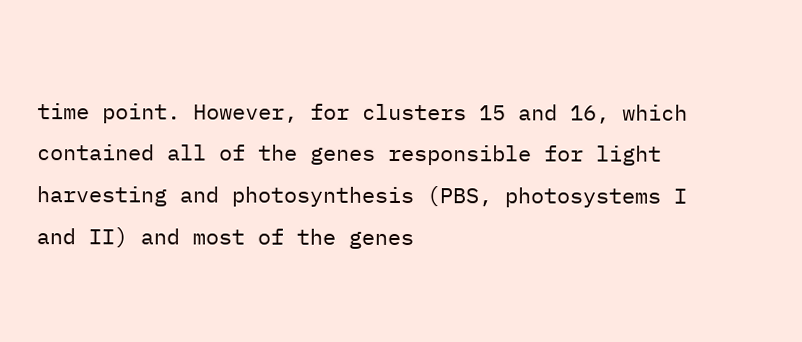time point. However, for clusters 15 and 16, which contained all of the genes responsible for light harvesting and photosynthesis (PBS, photosystems I and II) and most of the genes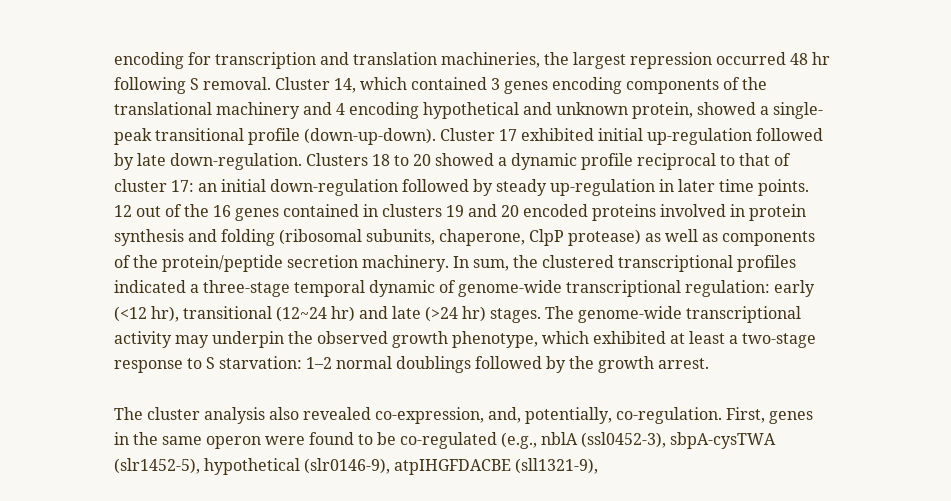encoding for transcription and translation machineries, the largest repression occurred 48 hr following S removal. Cluster 14, which contained 3 genes encoding components of the translational machinery and 4 encoding hypothetical and unknown protein, showed a single-peak transitional profile (down-up-down). Cluster 17 exhibited initial up-regulation followed by late down-regulation. Clusters 18 to 20 showed a dynamic profile reciprocal to that of cluster 17: an initial down-regulation followed by steady up-regulation in later time points. 12 out of the 16 genes contained in clusters 19 and 20 encoded proteins involved in protein synthesis and folding (ribosomal subunits, chaperone, ClpP protease) as well as components of the protein/peptide secretion machinery. In sum, the clustered transcriptional profiles indicated a three-stage temporal dynamic of genome-wide transcriptional regulation: early (<12 hr), transitional (12~24 hr) and late (>24 hr) stages. The genome-wide transcriptional activity may underpin the observed growth phenotype, which exhibited at least a two-stage response to S starvation: 1–2 normal doublings followed by the growth arrest.

The cluster analysis also revealed co-expression, and, potentially, co-regulation. First, genes in the same operon were found to be co-regulated (e.g., nblA (ssl0452-3), sbpA-cysTWA (slr1452-5), hypothetical (slr0146-9), atpIHGFDACBE (sll1321-9),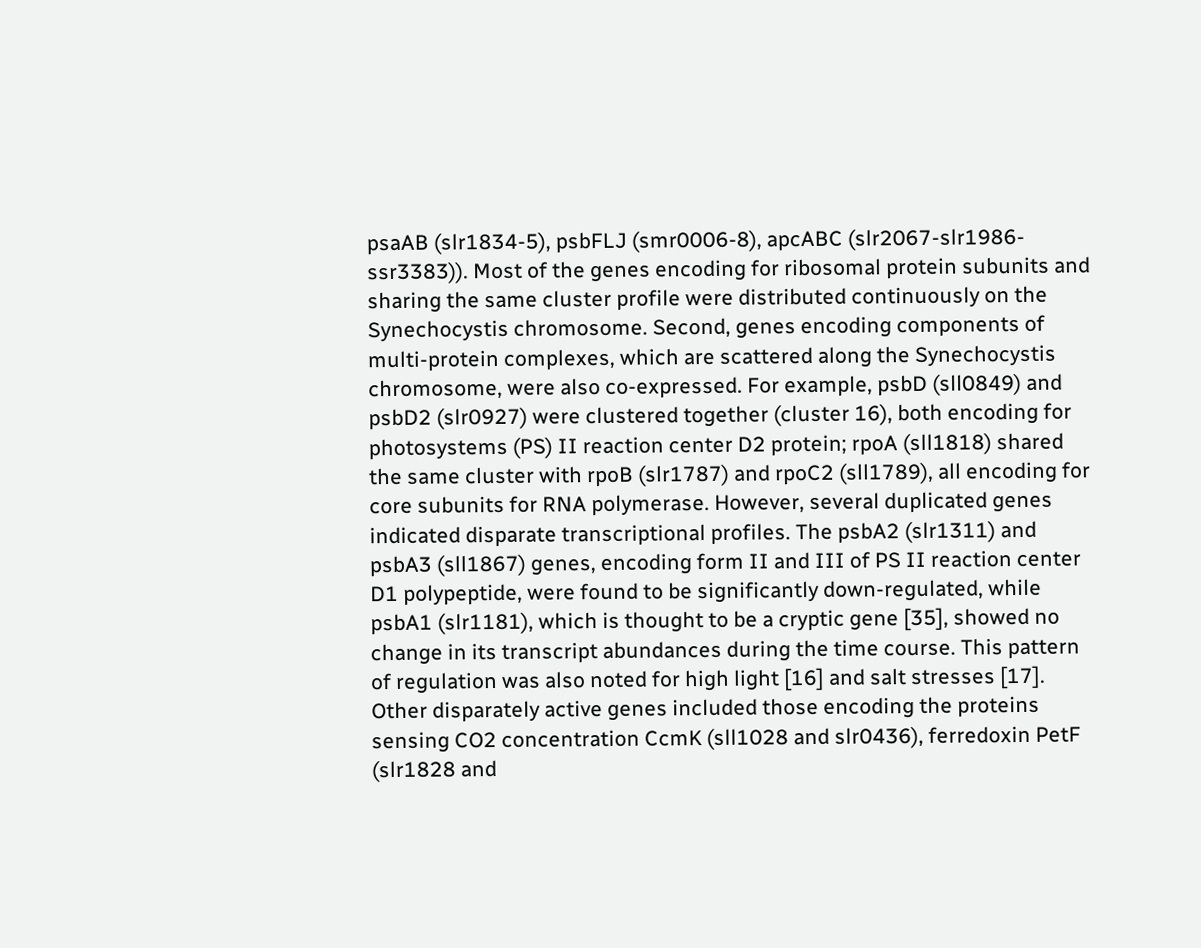psaAB (slr1834-5), psbFLJ (smr0006-8), apcABC (slr2067-slr1986-ssr3383)). Most of the genes encoding for ribosomal protein subunits and sharing the same cluster profile were distributed continuously on the Synechocystis chromosome. Second, genes encoding components of multi-protein complexes, which are scattered along the Synechocystis chromosome, were also co-expressed. For example, psbD (sll0849) and psbD2 (slr0927) were clustered together (cluster 16), both encoding for photosystems (PS) II reaction center D2 protein; rpoA (sll1818) shared the same cluster with rpoB (slr1787) and rpoC2 (sll1789), all encoding for core subunits for RNA polymerase. However, several duplicated genes indicated disparate transcriptional profiles. The psbA2 (slr1311) and psbA3 (sll1867) genes, encoding form II and III of PS II reaction center D1 polypeptide, were found to be significantly down-regulated, while psbA1 (slr1181), which is thought to be a cryptic gene [35], showed no change in its transcript abundances during the time course. This pattern of regulation was also noted for high light [16] and salt stresses [17]. Other disparately active genes included those encoding the proteins sensing CO2 concentration CcmK (sll1028 and slr0436), ferredoxin PetF (slr1828 and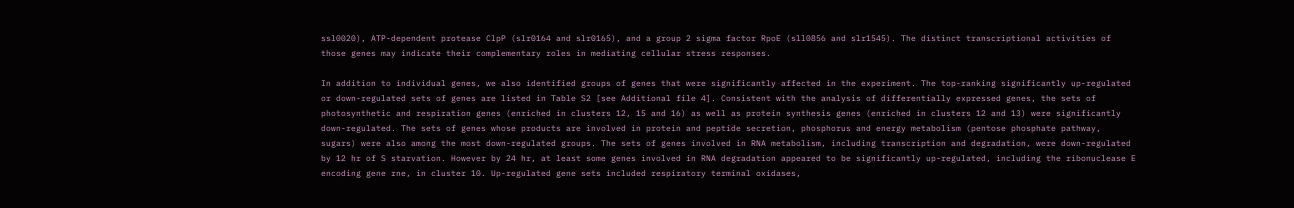ssl0020), ATP-dependent protease ClpP (slr0164 and slr0165), and a group 2 sigma factor RpoE (sll0856 and slr1545). The distinct transcriptional activities of those genes may indicate their complementary roles in mediating cellular stress responses.

In addition to individual genes, we also identified groups of genes that were significantly affected in the experiment. The top-ranking significantly up-regulated or down-regulated sets of genes are listed in Table S2 [see Additional file 4]. Consistent with the analysis of differentially expressed genes, the sets of photosynthetic and respiration genes (enriched in clusters 12, 15 and 16) as well as protein synthesis genes (enriched in clusters 12 and 13) were significantly down-regulated. The sets of genes whose products are involved in protein and peptide secretion, phosphorus and energy metabolism (pentose phosphate pathway, sugars) were also among the most down-regulated groups. The sets of genes involved in RNA metabolism, including transcription and degradation, were down-regulated by 12 hr of S starvation. However by 24 hr, at least some genes involved in RNA degradation appeared to be significantly up-regulated, including the ribonuclease E encoding gene rne, in cluster 10. Up-regulated gene sets included respiratory terminal oxidases,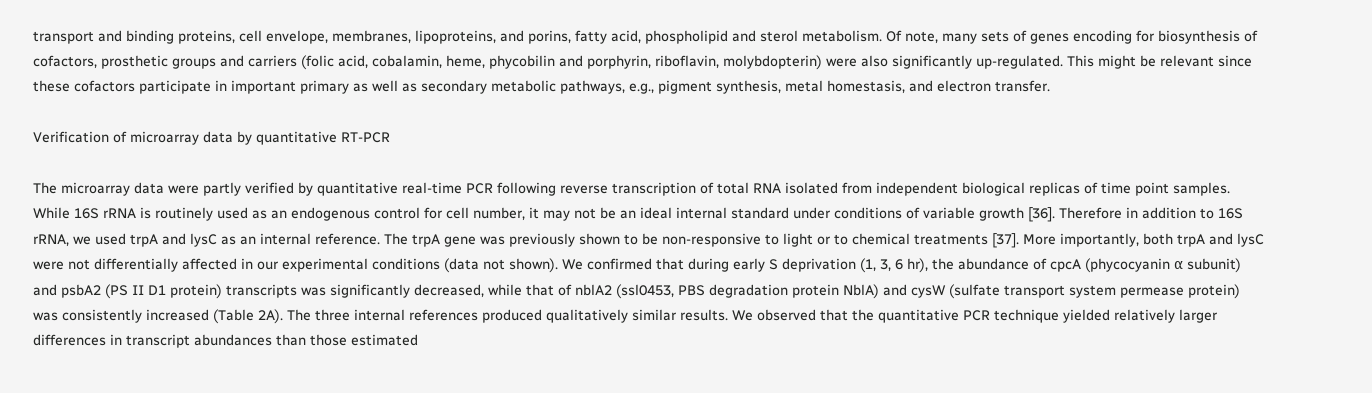transport and binding proteins, cell envelope, membranes, lipoproteins, and porins, fatty acid, phospholipid and sterol metabolism. Of note, many sets of genes encoding for biosynthesis of cofactors, prosthetic groups and carriers (folic acid, cobalamin, heme, phycobilin and porphyrin, riboflavin, molybdopterin) were also significantly up-regulated. This might be relevant since these cofactors participate in important primary as well as secondary metabolic pathways, e.g., pigment synthesis, metal homestasis, and electron transfer.

Verification of microarray data by quantitative RT-PCR

The microarray data were partly verified by quantitative real-time PCR following reverse transcription of total RNA isolated from independent biological replicas of time point samples. While 16S rRNA is routinely used as an endogenous control for cell number, it may not be an ideal internal standard under conditions of variable growth [36]. Therefore in addition to 16S rRNA, we used trpA and lysC as an internal reference. The trpA gene was previously shown to be non-responsive to light or to chemical treatments [37]. More importantly, both trpA and lysC were not differentially affected in our experimental conditions (data not shown). We confirmed that during early S deprivation (1, 3, 6 hr), the abundance of cpcA (phycocyanin α subunit) and psbA2 (PS II D1 protein) transcripts was significantly decreased, while that of nblA2 (ssl0453, PBS degradation protein NblA) and cysW (sulfate transport system permease protein) was consistently increased (Table 2A). The three internal references produced qualitatively similar results. We observed that the quantitative PCR technique yielded relatively larger differences in transcript abundances than those estimated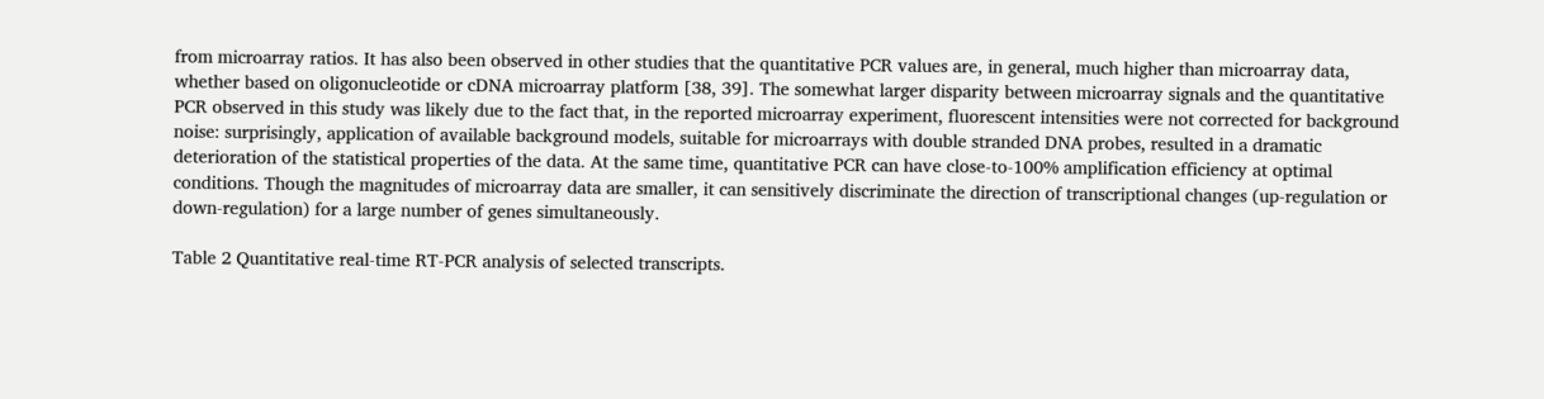from microarray ratios. It has also been observed in other studies that the quantitative PCR values are, in general, much higher than microarray data, whether based on oligonucleotide or cDNA microarray platform [38, 39]. The somewhat larger disparity between microarray signals and the quantitative PCR observed in this study was likely due to the fact that, in the reported microarray experiment, fluorescent intensities were not corrected for background noise: surprisingly, application of available background models, suitable for microarrays with double stranded DNA probes, resulted in a dramatic deterioration of the statistical properties of the data. At the same time, quantitative PCR can have close-to-100% amplification efficiency at optimal conditions. Though the magnitudes of microarray data are smaller, it can sensitively discriminate the direction of transcriptional changes (up-regulation or down-regulation) for a large number of genes simultaneously.

Table 2 Quantitative real-time RT-PCR analysis of selected transcripts.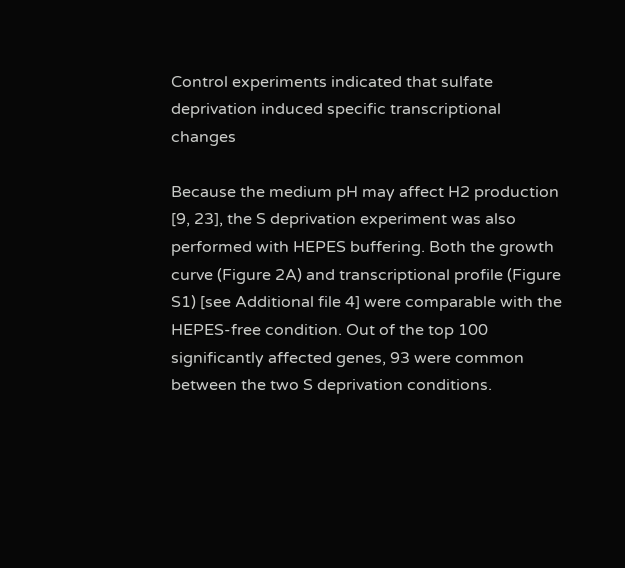Control experiments indicated that sulfate deprivation induced specific transcriptional changes

Because the medium pH may affect H2 production [9, 23], the S deprivation experiment was also performed with HEPES buffering. Both the growth curve (Figure 2A) and transcriptional profile (Figure S1) [see Additional file 4] were comparable with the HEPES-free condition. Out of the top 100 significantly affected genes, 93 were common between the two S deprivation conditions.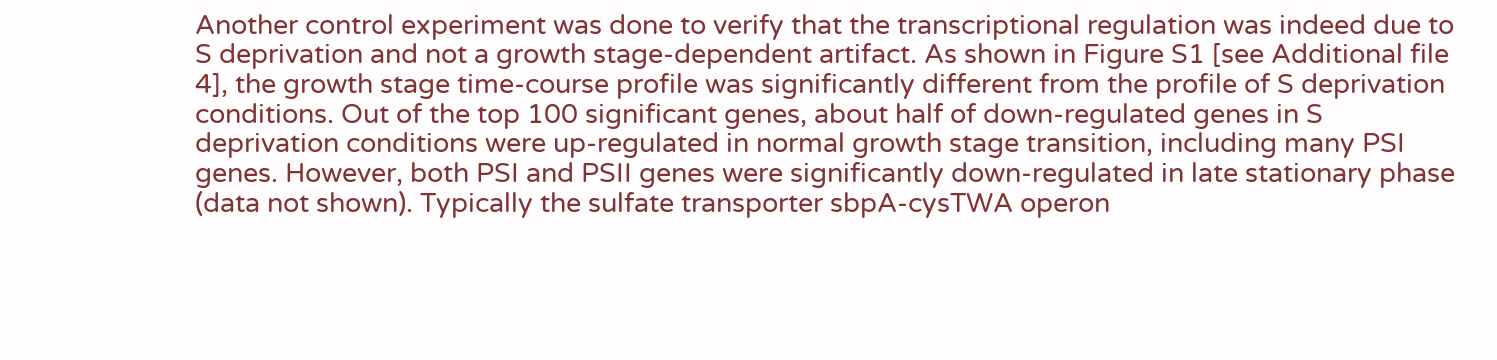Another control experiment was done to verify that the transcriptional regulation was indeed due to S deprivation and not a growth stage-dependent artifact. As shown in Figure S1 [see Additional file 4], the growth stage time-course profile was significantly different from the profile of S deprivation conditions. Out of the top 100 significant genes, about half of down-regulated genes in S deprivation conditions were up-regulated in normal growth stage transition, including many PSI genes. However, both PSI and PSII genes were significantly down-regulated in late stationary phase (data not shown). Typically the sulfate transporter sbpA-cysTWA operon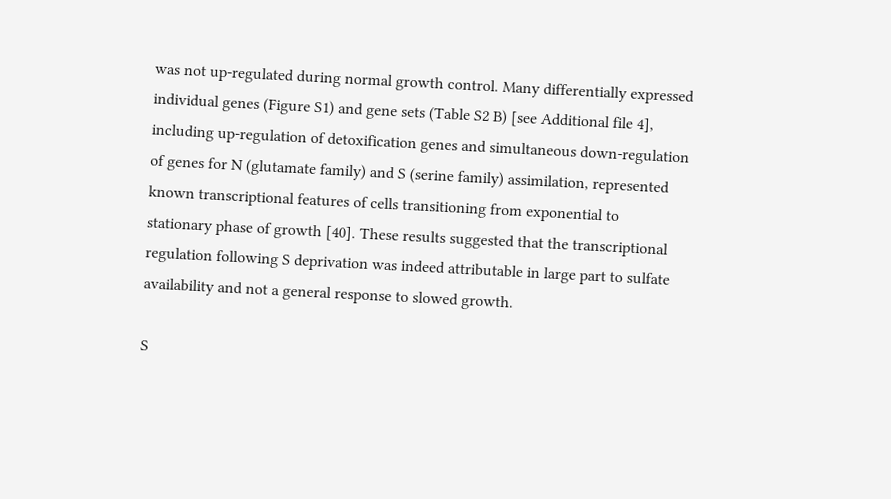was not up-regulated during normal growth control. Many differentially expressed individual genes (Figure S1) and gene sets (Table S2 B) [see Additional file 4], including up-regulation of detoxification genes and simultaneous down-regulation of genes for N (glutamate family) and S (serine family) assimilation, represented known transcriptional features of cells transitioning from exponential to stationary phase of growth [40]. These results suggested that the transcriptional regulation following S deprivation was indeed attributable in large part to sulfate availability and not a general response to slowed growth.

S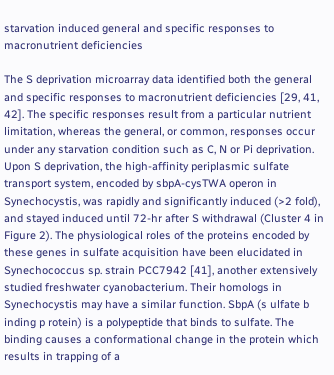starvation induced general and specific responses to macronutrient deficiencies

The S deprivation microarray data identified both the general and specific responses to macronutrient deficiencies [29, 41, 42]. The specific responses result from a particular nutrient limitation, whereas the general, or common, responses occur under any starvation condition such as C, N or Pi deprivation. Upon S deprivation, the high-affinity periplasmic sulfate transport system, encoded by sbpA-cysTWA operon in Synechocystis, was rapidly and significantly induced (>2 fold), and stayed induced until 72-hr after S withdrawal (Cluster 4 in Figure 2). The physiological roles of the proteins encoded by these genes in sulfate acquisition have been elucidated in Synechococcus sp. strain PCC7942 [41], another extensively studied freshwater cyanobacterium. Their homologs in Synechocystis may have a similar function. SbpA (s ulfate b inding p rotein) is a polypeptide that binds to sulfate. The binding causes a conformational change in the protein which results in trapping of a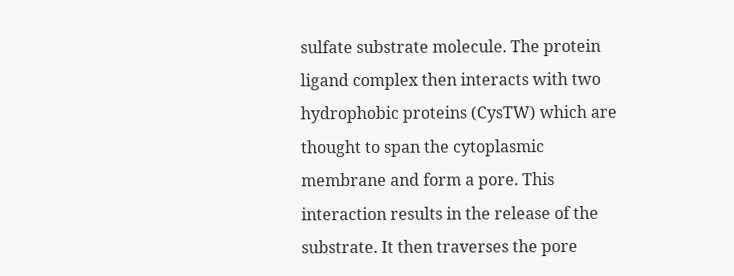sulfate substrate molecule. The protein ligand complex then interacts with two hydrophobic proteins (CysTW) which are thought to span the cytoplasmic membrane and form a pore. This interaction results in the release of the substrate. It then traverses the pore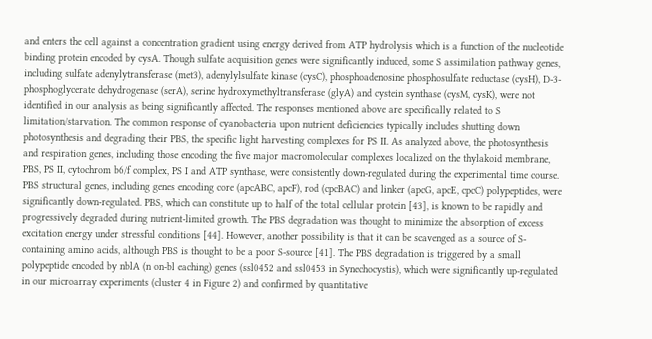and enters the cell against a concentration gradient using energy derived from ATP hydrolysis which is a function of the nucleotide binding protein encoded by cysA. Though sulfate acquisition genes were significantly induced, some S assimilation pathway genes, including sulfate adenylytransferase (met3), adenylylsulfate kinase (cysC), phosphoadenosine phosphosulfate reductase (cysH), D-3-phosphoglycerate dehydrogenase (serA), serine hydroxymethyltransferase (glyA) and cystein synthase (cysM, cysK), were not identified in our analysis as being significantly affected. The responses mentioned above are specifically related to S limitation/starvation. The common response of cyanobacteria upon nutrient deficiencies typically includes shutting down photosynthesis and degrading their PBS, the specific light harvesting complexes for PS II. As analyzed above, the photosynthesis and respiration genes, including those encoding the five major macromolecular complexes localized on the thylakoid membrane, PBS, PS II, cytochrom b6/f complex, PS I and ATP synthase, were consistently down-regulated during the experimental time course. PBS structural genes, including genes encoding core (apcABC, apcF), rod (cpcBAC) and linker (apcG, apcE, cpcC) polypeptides, were significantly down-regulated. PBS, which can constitute up to half of the total cellular protein [43], is known to be rapidly and progressively degraded during nutrient-limited growth. The PBS degradation was thought to minimize the absorption of excess excitation energy under stressful conditions [44]. However, another possibility is that it can be scavenged as a source of S-containing amino acids, although PBS is thought to be a poor S-source [41]. The PBS degradation is triggered by a small polypeptide encoded by nblA (n on-bl eaching) genes (ssl0452 and ssl0453 in Synechocystis), which were significantly up-regulated in our microarray experiments (cluster 4 in Figure 2) and confirmed by quantitative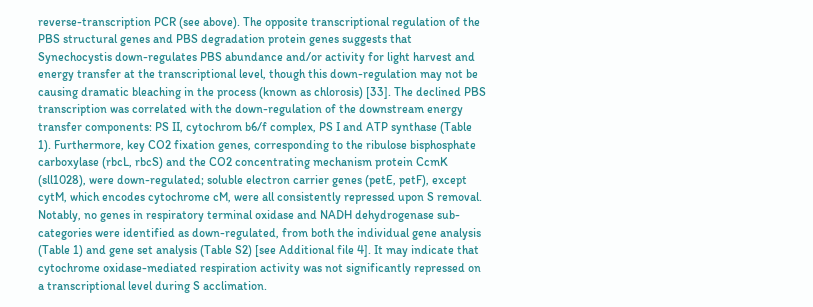reverse-transcription PCR (see above). The opposite transcriptional regulation of the PBS structural genes and PBS degradation protein genes suggests that Synechocystis down-regulates PBS abundance and/or activity for light harvest and energy transfer at the transcriptional level, though this down-regulation may not be causing dramatic bleaching in the process (known as chlorosis) [33]. The declined PBS transcription was correlated with the down-regulation of the downstream energy transfer components: PS II, cytochrom b6/f complex, PS I and ATP synthase (Table 1). Furthermore, key CO2 fixation genes, corresponding to the ribulose bisphosphate carboxylase (rbcL, rbcS) and the CO2 concentrating mechanism protein CcmK (sll1028), were down-regulated; soluble electron carrier genes (petE, petF), except cytM, which encodes cytochrome cM, were all consistently repressed upon S removal. Notably, no genes in respiratory terminal oxidase and NADH dehydrogenase sub-categories were identified as down-regulated, from both the individual gene analysis (Table 1) and gene set analysis (Table S2) [see Additional file 4]. It may indicate that cytochrome oxidase-mediated respiration activity was not significantly repressed on a transcriptional level during S acclimation.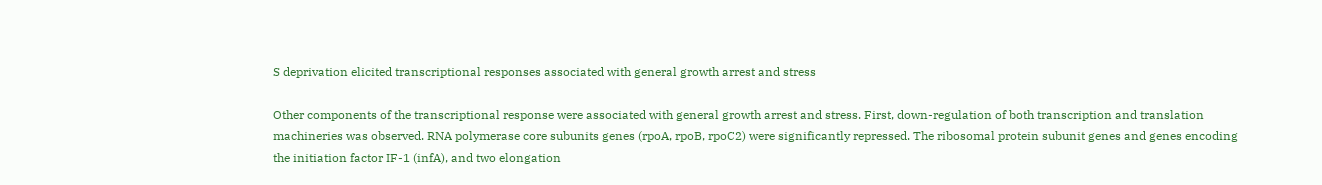S deprivation elicited transcriptional responses associated with general growth arrest and stress

Other components of the transcriptional response were associated with general growth arrest and stress. First, down-regulation of both transcription and translation machineries was observed. RNA polymerase core subunits genes (rpoA, rpoB, rpoC2) were significantly repressed. The ribosomal protein subunit genes and genes encoding the initiation factor IF-1 (infA), and two elongation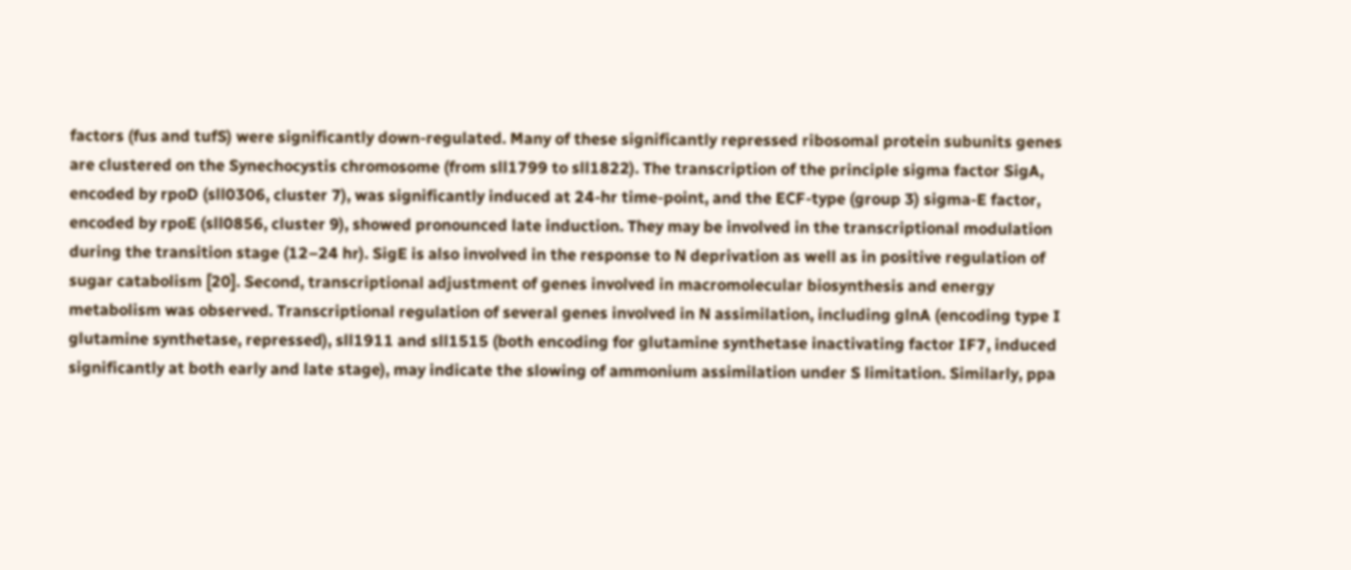factors (fus and tufS) were significantly down-regulated. Many of these significantly repressed ribosomal protein subunits genes are clustered on the Synechocystis chromosome (from sll1799 to sll1822). The transcription of the principle sigma factor SigA, encoded by rpoD (sll0306, cluster 7), was significantly induced at 24-hr time-point, and the ECF-type (group 3) sigma-E factor, encoded by rpoE (sll0856, cluster 9), showed pronounced late induction. They may be involved in the transcriptional modulation during the transition stage (12–24 hr). SigE is also involved in the response to N deprivation as well as in positive regulation of sugar catabolism [20]. Second, transcriptional adjustment of genes involved in macromolecular biosynthesis and energy metabolism was observed. Transcriptional regulation of several genes involved in N assimilation, including glnA (encoding type I glutamine synthetase, repressed), sll1911 and sll1515 (both encoding for glutamine synthetase inactivating factor IF7, induced significantly at both early and late stage), may indicate the slowing of ammonium assimilation under S limitation. Similarly, ppa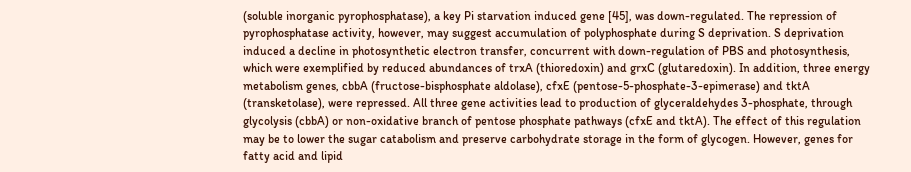(soluble inorganic pyrophosphatase), a key Pi starvation induced gene [45], was down-regulated. The repression of pyrophosphatase activity, however, may suggest accumulation of polyphosphate during S deprivation. S deprivation induced a decline in photosynthetic electron transfer, concurrent with down-regulation of PBS and photosynthesis, which were exemplified by reduced abundances of trxA (thioredoxin) and grxC (glutaredoxin). In addition, three energy metabolism genes, cbbA (fructose-bisphosphate aldolase), cfxE (pentose-5-phosphate-3-epimerase) and tktA (transketolase), were repressed. All three gene activities lead to production of glyceraldehydes 3-phosphate, through glycolysis (cbbA) or non-oxidative branch of pentose phosphate pathways (cfxE and tktA). The effect of this regulation may be to lower the sugar catabolism and preserve carbohydrate storage in the form of glycogen. However, genes for fatty acid and lipid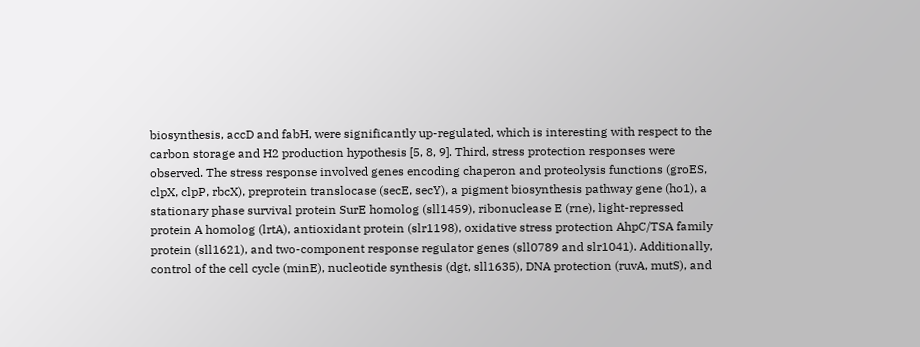biosynthesis, accD and fabH, were significantly up-regulated, which is interesting with respect to the carbon storage and H2 production hypothesis [5, 8, 9]. Third, stress protection responses were observed. The stress response involved genes encoding chaperon and proteolysis functions (groES, clpX, clpP, rbcX), preprotein translocase (secE, secY), a pigment biosynthesis pathway gene (ho1), a stationary phase survival protein SurE homolog (sll1459), ribonuclease E (rne), light-repressed protein A homolog (lrtA), antioxidant protein (slr1198), oxidative stress protection AhpC/TSA family protein (sll1621), and two-component response regulator genes (sll0789 and slr1041). Additionally, control of the cell cycle (minE), nucleotide synthesis (dgt, sll1635), DNA protection (ruvA, mutS), and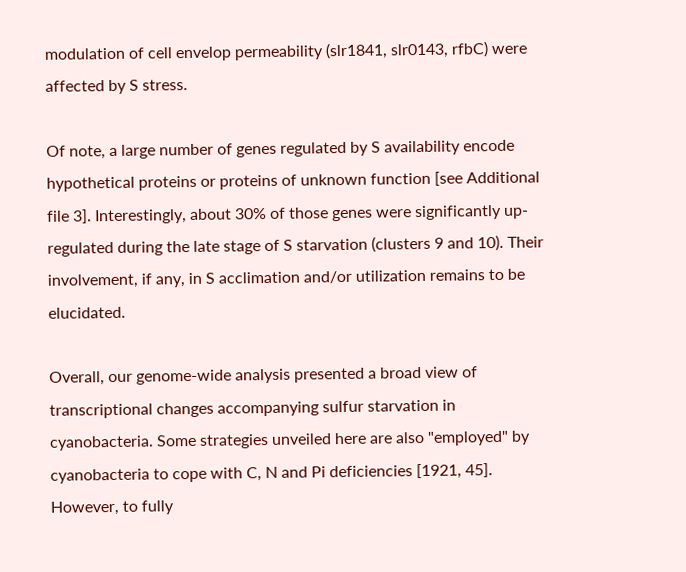modulation of cell envelop permeability (slr1841, slr0143, rfbC) were affected by S stress.

Of note, a large number of genes regulated by S availability encode hypothetical proteins or proteins of unknown function [see Additional file 3]. Interestingly, about 30% of those genes were significantly up-regulated during the late stage of S starvation (clusters 9 and 10). Their involvement, if any, in S acclimation and/or utilization remains to be elucidated.

Overall, our genome-wide analysis presented a broad view of transcriptional changes accompanying sulfur starvation in cyanobacteria. Some strategies unveiled here are also "employed" by cyanobacteria to cope with C, N and Pi deficiencies [1921, 45]. However, to fully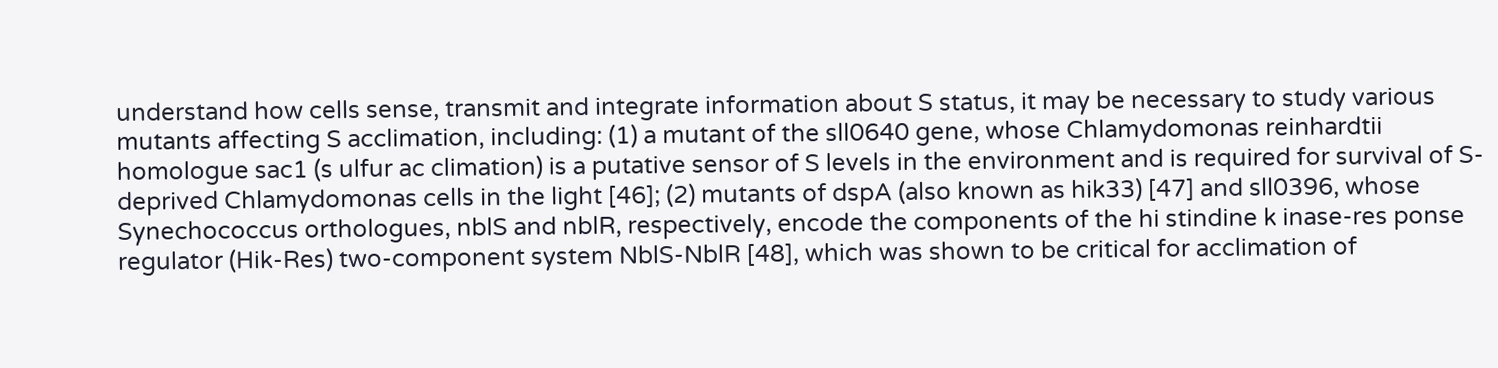understand how cells sense, transmit and integrate information about S status, it may be necessary to study various mutants affecting S acclimation, including: (1) a mutant of the sll0640 gene, whose Chlamydomonas reinhardtii homologue sac1 (s ulfur ac climation) is a putative sensor of S levels in the environment and is required for survival of S-deprived Chlamydomonas cells in the light [46]; (2) mutants of dspA (also known as hik33) [47] and sll0396, whose Synechococcus orthologues, nblS and nblR, respectively, encode the components of the hi stindine k inase-res ponse regulator (Hik-Res) two-component system NblS-NblR [48], which was shown to be critical for acclimation of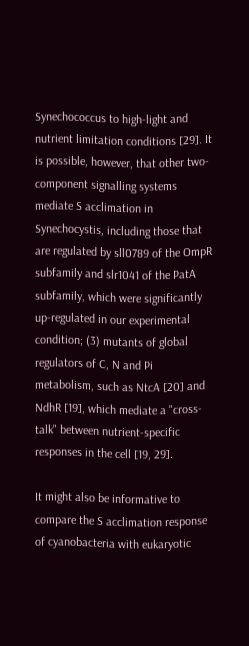Synechococcus to high-light and nutrient limitation conditions [29]. It is possible, however, that other two-component signalling systems mediate S acclimation in Synechocystis, including those that are regulated by sll0789 of the OmpR subfamily and slr1041 of the PatA subfamily, which were significantly up-regulated in our experimental condition; (3) mutants of global regulators of C, N and Pi metabolism, such as NtcA [20] and NdhR [19], which mediate a "cross-talk" between nutrient-specific responses in the cell [19, 29].

It might also be informative to compare the S acclimation response of cyanobacteria with eukaryotic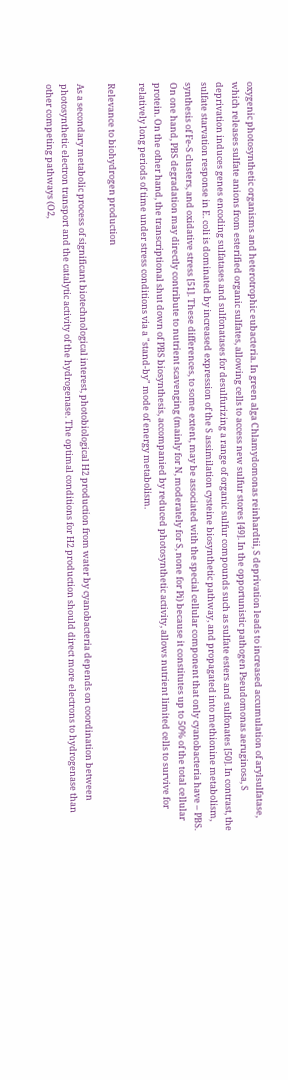oxygenic photosynthetic organisms and heterotrophic eubacteria. In green alga Chlamydomonas reinhardtii, S deprivation leads to increased accumulation of arylsulfatase, which releases sulfate anions from esterified organic sulfates, allowing cells to access new sulfur stores [49]. In the opportunistic pathogen Pseudomonas aeruginosa, S deprivation induces genes encoding sulfatases and sulfonatases for desulfurizing a range of organic sulfur compounds such as sulfate esters and sulfonates [50]. In contrast, the sulfate starvation response in E. coli is dominated by increased expression of the S assimilation cysteine biosynthetic pathway, and propagated into methionine metabolism, synthesis of Fe-S clusters, and oxidative stress [51]. These differences, to some extent, may be associated with the special cellular component that only cyanobacteria have – PBS. On one hand, PBS degradation may directly contribute to nutrient scavenging (mainly for N, moderately for S, none for Pi) because it constitutes up to 50% of the total cellular protein. On the other hand, the transcriptional shut down of PBS biosynthesis, accompanied by reduced photosynthetic activity, allows nutrient limited cells to survive for relatively long periods of time under stress conditions via a "stand-by" mode of energy metabolism.

Relevance to biohydrogen production

As a secondary metabolic process of significant biotechnological interest, photobiological H2 production from water by cyanobacteria depends on coordination between photosynthetic electron transport and the catalytic activity of the hydrogenase. The optimal conditions for H2 production should direct more electrons to hydrogenase than other competing pathways (O2,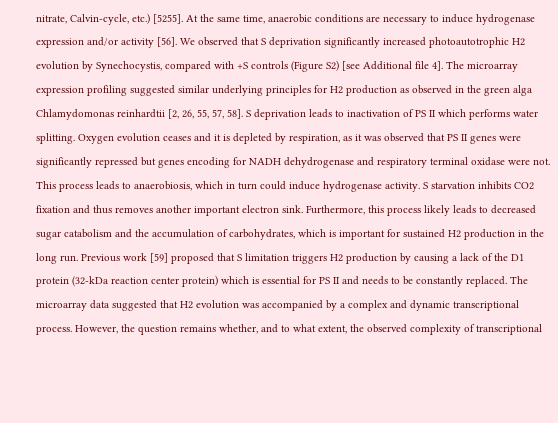nitrate, Calvin-cycle, etc.) [5255]. At the same time, anaerobic conditions are necessary to induce hydrogenase expression and/or activity [56]. We observed that S deprivation significantly increased photoautotrophic H2 evolution by Synechocystis, compared with +S controls (Figure S2) [see Additional file 4]. The microarray expression profiling suggested similar underlying principles for H2 production as observed in the green alga Chlamydomonas reinhardtii [2, 26, 55, 57, 58]. S deprivation leads to inactivation of PS II which performs water splitting. Oxygen evolution ceases and it is depleted by respiration, as it was observed that PS II genes were significantly repressed but genes encoding for NADH dehydrogenase and respiratory terminal oxidase were not. This process leads to anaerobiosis, which in turn could induce hydrogenase activity. S starvation inhibits CO2 fixation and thus removes another important electron sink. Furthermore, this process likely leads to decreased sugar catabolism and the accumulation of carbohydrates, which is important for sustained H2 production in the long run. Previous work [59] proposed that S limitation triggers H2 production by causing a lack of the D1 protein (32-kDa reaction center protein) which is essential for PS II and needs to be constantly replaced. The microarray data suggested that H2 evolution was accompanied by a complex and dynamic transcriptional process. However, the question remains whether, and to what extent, the observed complexity of transcriptional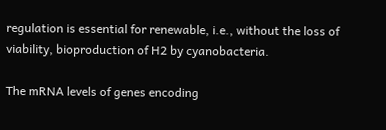regulation is essential for renewable, i.e., without the loss of viability, bioproduction of H2 by cyanobacteria.

The mRNA levels of genes encoding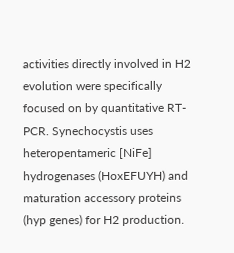activities directly involved in H2 evolution were specifically focused on by quantitative RT-PCR. Synechocystis uses heteropentameric [NiFe] hydrogenases (HoxEFUYH) and maturation accessory proteins (hyp genes) for H2 production.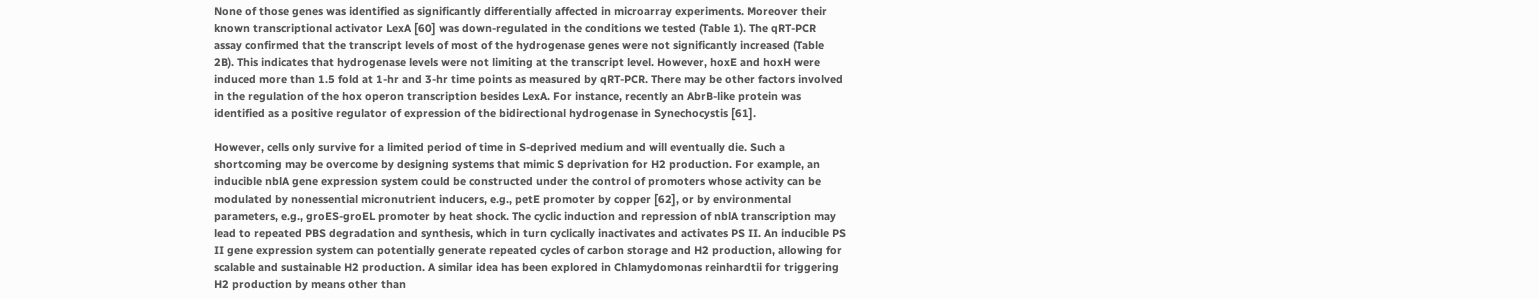None of those genes was identified as significantly differentially affected in microarray experiments. Moreover their known transcriptional activator LexA [60] was down-regulated in the conditions we tested (Table 1). The qRT-PCR assay confirmed that the transcript levels of most of the hydrogenase genes were not significantly increased (Table 2B). This indicates that hydrogenase levels were not limiting at the transcript level. However, hoxE and hoxH were induced more than 1.5 fold at 1-hr and 3-hr time points as measured by qRT-PCR. There may be other factors involved in the regulation of the hox operon transcription besides LexA. For instance, recently an AbrB-like protein was identified as a positive regulator of expression of the bidirectional hydrogenase in Synechocystis [61].

However, cells only survive for a limited period of time in S-deprived medium and will eventually die. Such a shortcoming may be overcome by designing systems that mimic S deprivation for H2 production. For example, an inducible nblA gene expression system could be constructed under the control of promoters whose activity can be modulated by nonessential micronutrient inducers, e.g., petE promoter by copper [62], or by environmental parameters, e.g., groES-groEL promoter by heat shock. The cyclic induction and repression of nblA transcription may lead to repeated PBS degradation and synthesis, which in turn cyclically inactivates and activates PS II. An inducible PS II gene expression system can potentially generate repeated cycles of carbon storage and H2 production, allowing for scalable and sustainable H2 production. A similar idea has been explored in Chlamydomonas reinhardtii for triggering H2 production by means other than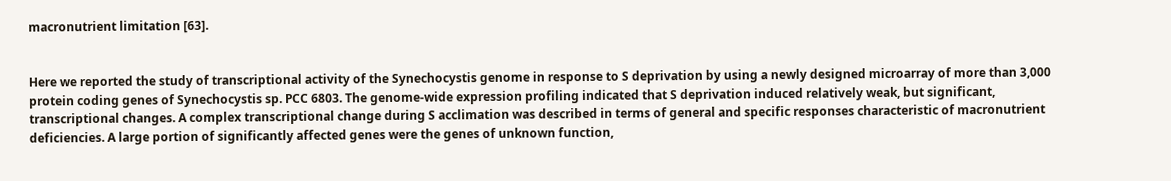macronutrient limitation [63].


Here we reported the study of transcriptional activity of the Synechocystis genome in response to S deprivation by using a newly designed microarray of more than 3,000 protein coding genes of Synechocystis sp. PCC 6803. The genome-wide expression profiling indicated that S deprivation induced relatively weak, but significant, transcriptional changes. A complex transcriptional change during S acclimation was described in terms of general and specific responses characteristic of macronutrient deficiencies. A large portion of significantly affected genes were the genes of unknown function,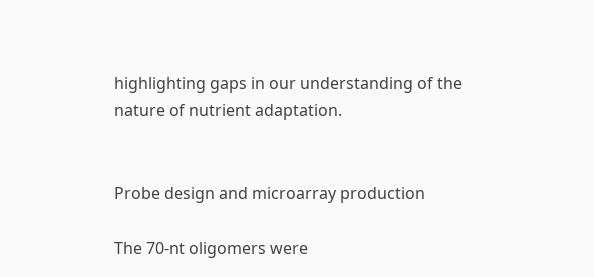highlighting gaps in our understanding of the nature of nutrient adaptation.


Probe design and microarray production

The 70-nt oligomers were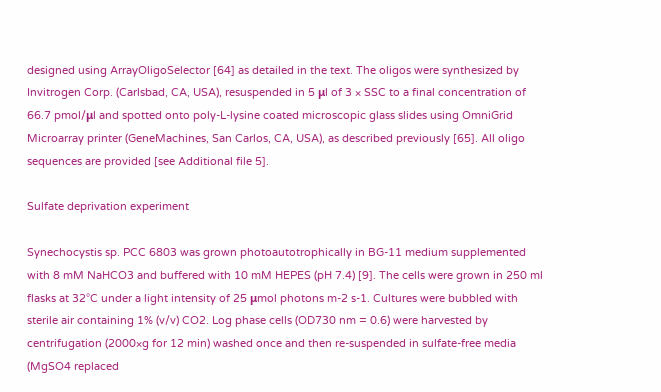designed using ArrayOligoSelector [64] as detailed in the text. The oligos were synthesized by Invitrogen Corp. (Carlsbad, CA, USA), resuspended in 5 μl of 3 × SSC to a final concentration of 66.7 pmol/μl and spotted onto poly-L-lysine coated microscopic glass slides using OmniGrid Microarray printer (GeneMachines, San Carlos, CA, USA), as described previously [65]. All oligo sequences are provided [see Additional file 5].

Sulfate deprivation experiment

Synechocystis sp. PCC 6803 was grown photoautotrophically in BG-11 medium supplemented with 8 mM NaHCO3 and buffered with 10 mM HEPES (pH 7.4) [9]. The cells were grown in 250 ml flasks at 32°C under a light intensity of 25 μmol photons m-2 s-1. Cultures were bubbled with sterile air containing 1% (v/v) CO2. Log phase cells (OD730 nm = 0.6) were harvested by centrifugation (2000×g for 12 min) washed once and then re-suspended in sulfate-free media (MgSO4 replaced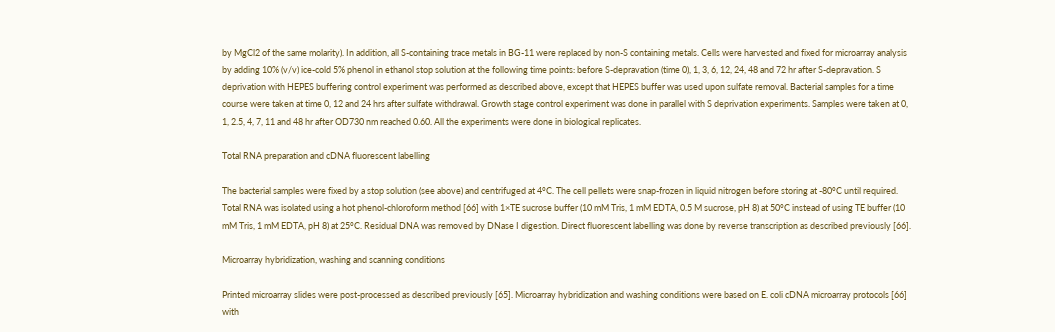by MgCl2 of the same molarity). In addition, all S-containing trace metals in BG-11 were replaced by non-S containing metals. Cells were harvested and fixed for microarray analysis by adding 10% (v/v) ice-cold 5% phenol in ethanol stop solution at the following time points: before S-depravation (time 0), 1, 3, 6, 12, 24, 48 and 72 hr after S-depravation. S deprivation with HEPES buffering control experiment was performed as described above, except that HEPES buffer was used upon sulfate removal. Bacterial samples for a time course were taken at time 0, 12 and 24 hrs after sulfate withdrawal. Growth stage control experiment was done in parallel with S deprivation experiments. Samples were taken at 0, 1, 2.5, 4, 7, 11 and 48 hr after OD730 nm reached 0.60. All the experiments were done in biological replicates.

Total RNA preparation and cDNA fluorescent labelling

The bacterial samples were fixed by a stop solution (see above) and centrifuged at 4°C. The cell pellets were snap-frozen in liquid nitrogen before storing at -80°C until required. Total RNA was isolated using a hot phenol-chloroform method [66] with 1×TE sucrose buffer (10 mM Tris, 1 mM EDTA, 0.5 M sucrose, pH 8) at 50°C instead of using TE buffer (10 mM Tris, 1 mM EDTA, pH 8) at 25°C. Residual DNA was removed by DNase I digestion. Direct fluorescent labelling was done by reverse transcription as described previously [66].

Microarray hybridization, washing and scanning conditions

Printed microarray slides were post-processed as described previously [65]. Microarray hybridization and washing conditions were based on E. coli cDNA microarray protocols [66] with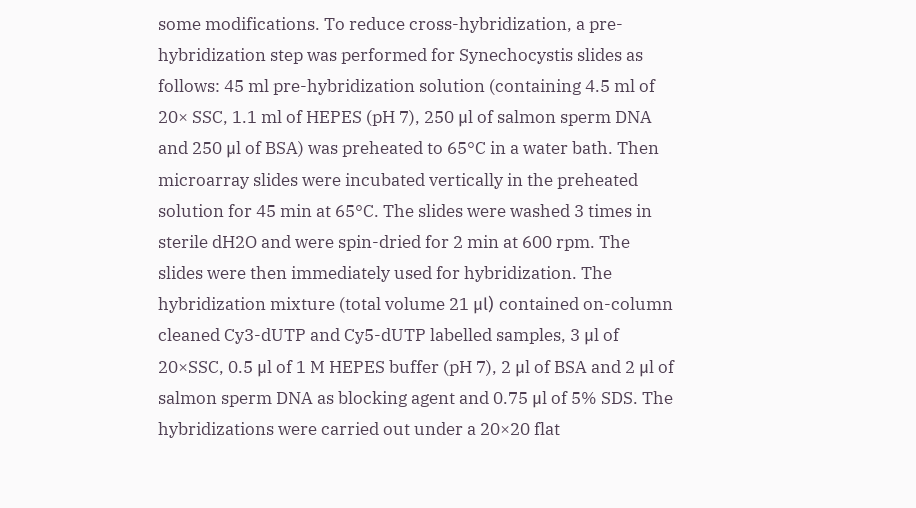some modifications. To reduce cross-hybridization, a pre-hybridization step was performed for Synechocystis slides as follows: 45 ml pre-hybridization solution (containing 4.5 ml of 20× SSC, 1.1 ml of HEPES (pH 7), 250 μl of salmon sperm DNA and 250 μl of BSA) was preheated to 65°C in a water bath. Then microarray slides were incubated vertically in the preheated solution for 45 min at 65°C. The slides were washed 3 times in sterile dH2O and were spin-dried for 2 min at 600 rpm. The slides were then immediately used for hybridization. The hybridization mixture (total volume 21 μl) contained on-column cleaned Cy3-dUTP and Cy5-dUTP labelled samples, 3 μl of 20×SSC, 0.5 μl of 1 M HEPES buffer (pH 7), 2 μl of BSA and 2 μl of salmon sperm DNA as blocking agent and 0.75 μl of 5% SDS. The hybridizations were carried out under a 20×20 flat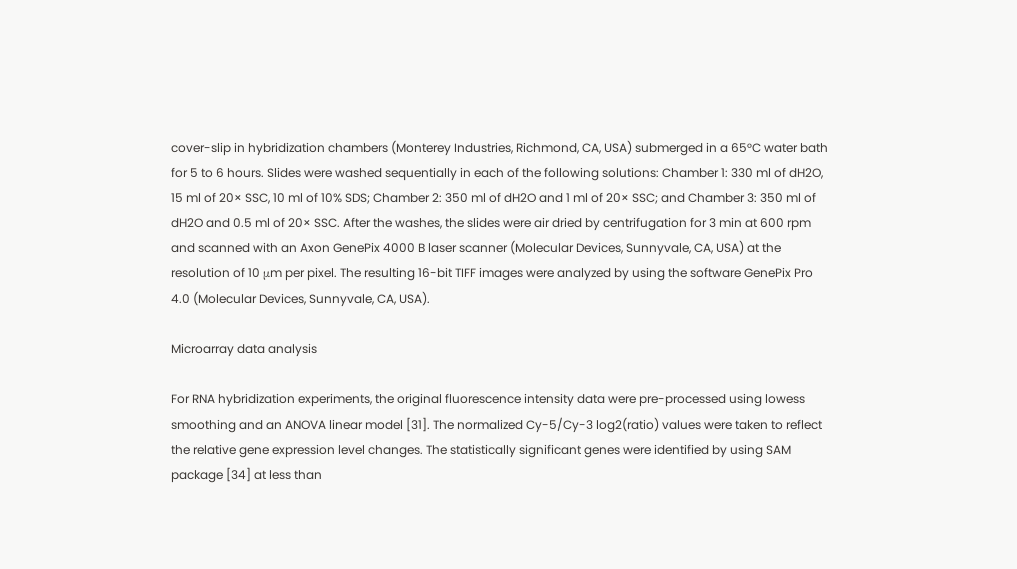cover-slip in hybridization chambers (Monterey Industries, Richmond, CA, USA) submerged in a 65°C water bath for 5 to 6 hours. Slides were washed sequentially in each of the following solutions: Chamber 1: 330 ml of dH2O, 15 ml of 20× SSC, 10 ml of 10% SDS; Chamber 2: 350 ml of dH2O and 1 ml of 20× SSC; and Chamber 3: 350 ml of dH2O and 0.5 ml of 20× SSC. After the washes, the slides were air dried by centrifugation for 3 min at 600 rpm and scanned with an Axon GenePix 4000 B laser scanner (Molecular Devices, Sunnyvale, CA, USA) at the resolution of 10 μm per pixel. The resulting 16-bit TIFF images were analyzed by using the software GenePix Pro 4.0 (Molecular Devices, Sunnyvale, CA, USA).

Microarray data analysis

For RNA hybridization experiments, the original fluorescence intensity data were pre-processed using lowess smoothing and an ANOVA linear model [31]. The normalized Cy-5/Cy-3 log2(ratio) values were taken to reflect the relative gene expression level changes. The statistically significant genes were identified by using SAM package [34] at less than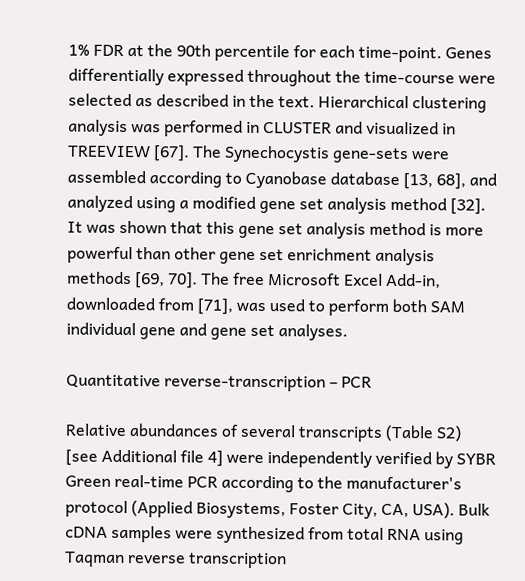1% FDR at the 90th percentile for each time-point. Genes differentially expressed throughout the time-course were selected as described in the text. Hierarchical clustering analysis was performed in CLUSTER and visualized in TREEVIEW [67]. The Synechocystis gene-sets were assembled according to Cyanobase database [13, 68], and analyzed using a modified gene set analysis method [32]. It was shown that this gene set analysis method is more powerful than other gene set enrichment analysis methods [69, 70]. The free Microsoft Excel Add-in, downloaded from [71], was used to perform both SAM individual gene and gene set analyses.

Quantitative reverse-transcription – PCR

Relative abundances of several transcripts (Table S2) [see Additional file 4] were independently verified by SYBR Green real-time PCR according to the manufacturer's protocol (Applied Biosystems, Foster City, CA, USA). Bulk cDNA samples were synthesized from total RNA using Taqman reverse transcription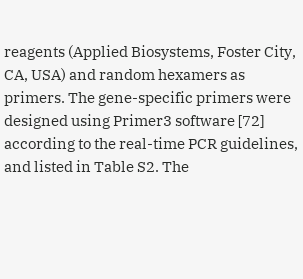reagents (Applied Biosystems, Foster City, CA, USA) and random hexamers as primers. The gene-specific primers were designed using Primer3 software [72] according to the real-time PCR guidelines, and listed in Table S2. The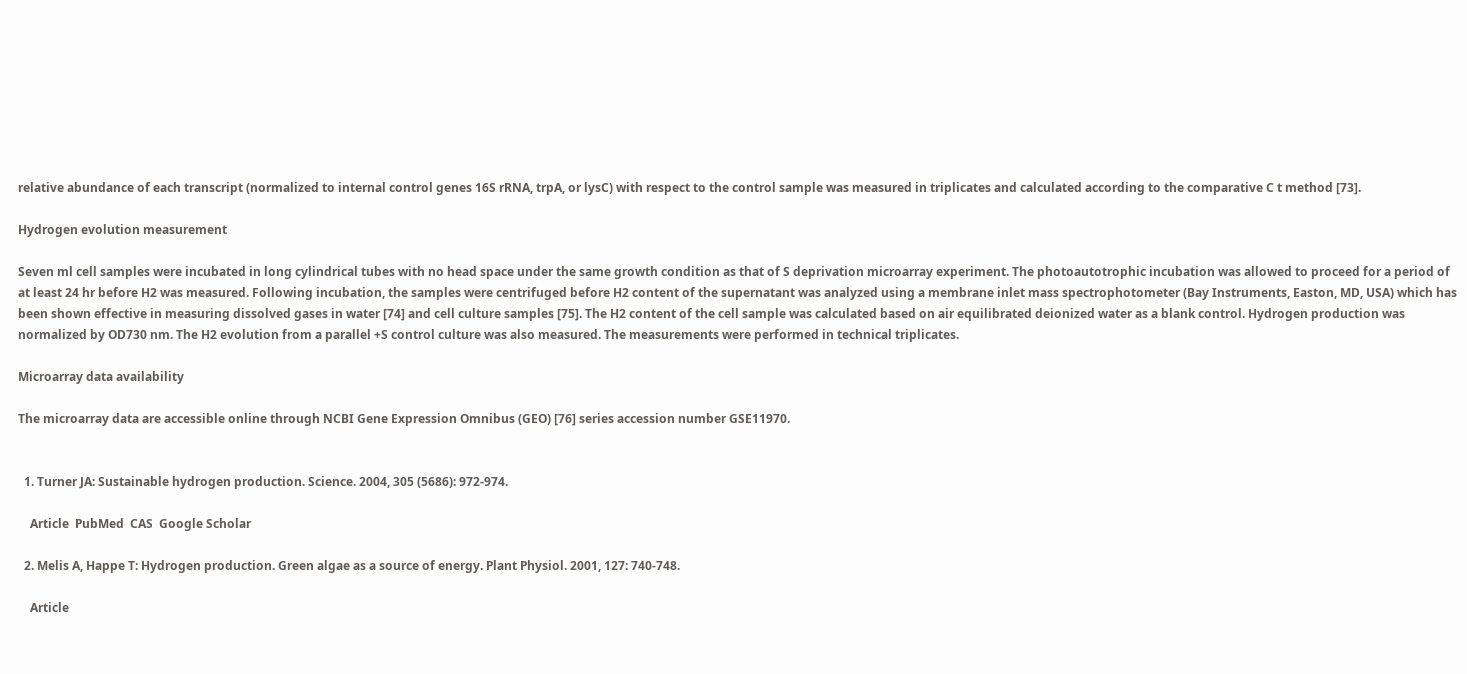relative abundance of each transcript (normalized to internal control genes 16S rRNA, trpA, or lysC) with respect to the control sample was measured in triplicates and calculated according to the comparative C t method [73].

Hydrogen evolution measurement

Seven ml cell samples were incubated in long cylindrical tubes with no head space under the same growth condition as that of S deprivation microarray experiment. The photoautotrophic incubation was allowed to proceed for a period of at least 24 hr before H2 was measured. Following incubation, the samples were centrifuged before H2 content of the supernatant was analyzed using a membrane inlet mass spectrophotometer (Bay Instruments, Easton, MD, USA) which has been shown effective in measuring dissolved gases in water [74] and cell culture samples [75]. The H2 content of the cell sample was calculated based on air equilibrated deionized water as a blank control. Hydrogen production was normalized by OD730 nm. The H2 evolution from a parallel +S control culture was also measured. The measurements were performed in technical triplicates.

Microarray data availability

The microarray data are accessible online through NCBI Gene Expression Omnibus (GEO) [76] series accession number GSE11970.


  1. Turner JA: Sustainable hydrogen production. Science. 2004, 305 (5686): 972-974.

    Article  PubMed  CAS  Google Scholar

  2. Melis A, Happe T: Hydrogen production. Green algae as a source of energy. Plant Physiol. 2001, 127: 740-748.

    Article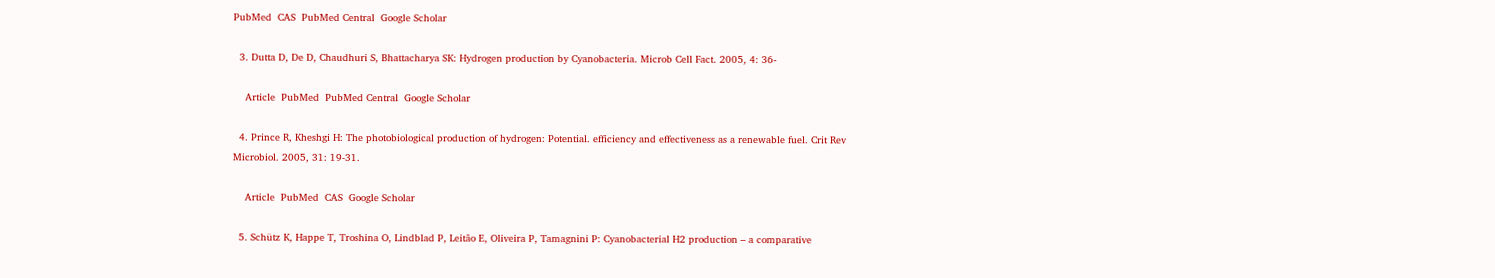PubMed  CAS  PubMed Central  Google Scholar

  3. Dutta D, De D, Chaudhuri S, Bhattacharya SK: Hydrogen production by Cyanobacteria. Microb Cell Fact. 2005, 4: 36-

    Article  PubMed  PubMed Central  Google Scholar

  4. Prince R, Kheshgi H: The photobiological production of hydrogen: Potential. efficiency and effectiveness as a renewable fuel. Crit Rev Microbiol. 2005, 31: 19-31.

    Article  PubMed  CAS  Google Scholar

  5. Schütz K, Happe T, Troshina O, Lindblad P, Leitão E, Oliveira P, Tamagnini P: Cyanobacterial H2 production – a comparative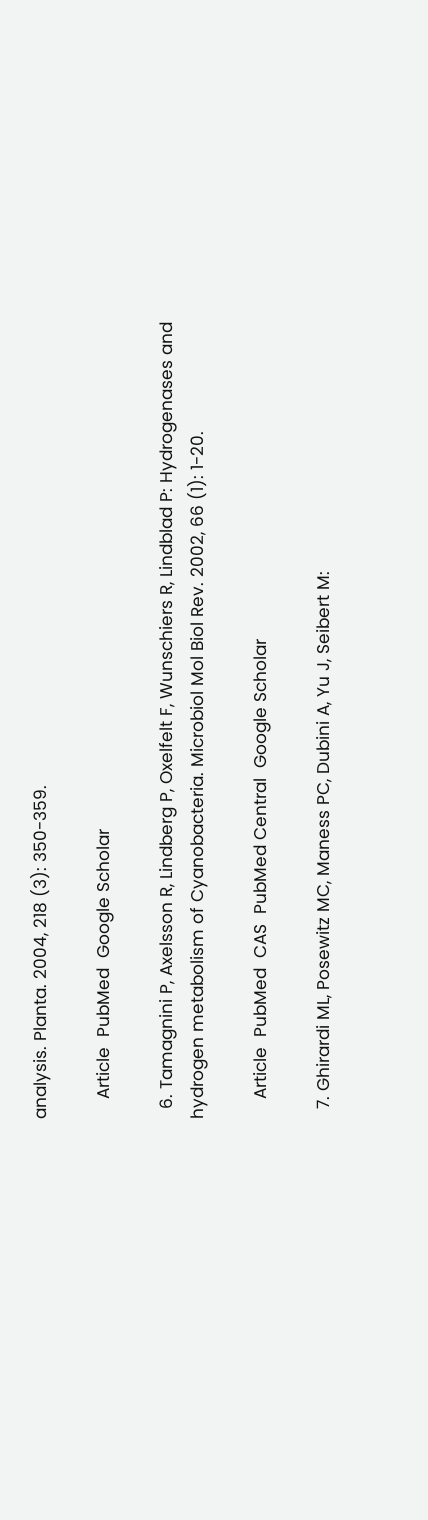analysis. Planta. 2004, 218 (3): 350-359.

    Article  PubMed  Google Scholar

  6. Tamagnini P, Axelsson R, Lindberg P, Oxelfelt F, Wunschiers R, Lindblad P: Hydrogenases and hydrogen metabolism of Cyanobacteria. Microbiol Mol Biol Rev. 2002, 66 (1): 1-20.

    Article  PubMed  CAS  PubMed Central  Google Scholar

  7. Ghirardi ML, Posewitz MC, Maness PC, Dubini A, Yu J, Seibert M: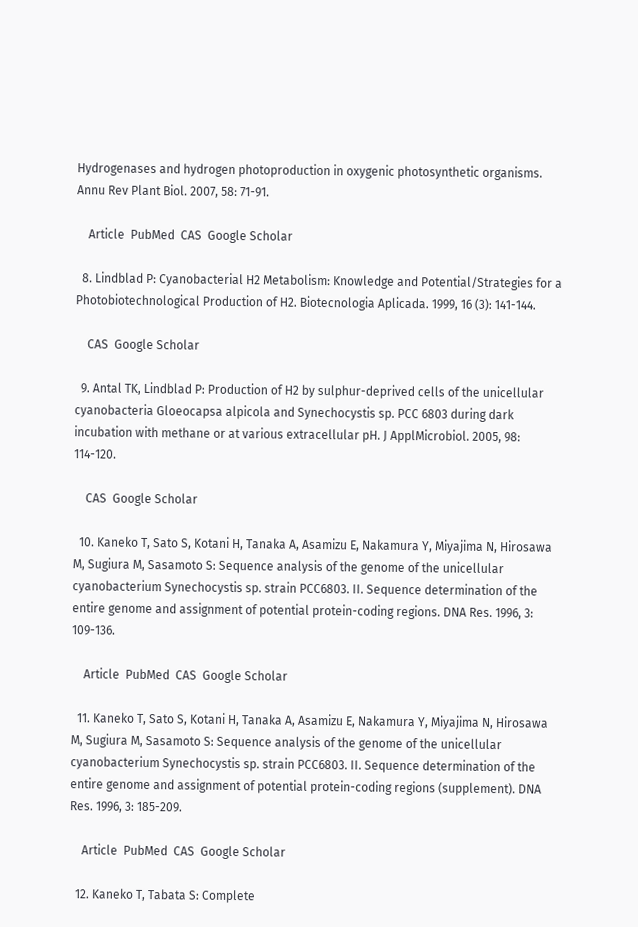Hydrogenases and hydrogen photoproduction in oxygenic photosynthetic organisms. Annu Rev Plant Biol. 2007, 58: 71-91.

    Article  PubMed  CAS  Google Scholar

  8. Lindblad P: Cyanobacterial H2 Metabolism: Knowledge and Potential/Strategies for a Photobiotechnological Production of H2. Biotecnologia Aplicada. 1999, 16 (3): 141-144.

    CAS  Google Scholar

  9. Antal TK, Lindblad P: Production of H2 by sulphur-deprived cells of the unicellular cyanobacteria Gloeocapsa alpicola and Synechocystis sp. PCC 6803 during dark incubation with methane or at various extracellular pH. J ApplMicrobiol. 2005, 98: 114-120.

    CAS  Google Scholar

  10. Kaneko T, Sato S, Kotani H, Tanaka A, Asamizu E, Nakamura Y, Miyajima N, Hirosawa M, Sugiura M, Sasamoto S: Sequence analysis of the genome of the unicellular cyanobacterium Synechocystis sp. strain PCC6803. II. Sequence determination of the entire genome and assignment of potential protein-coding regions. DNA Res. 1996, 3: 109-136.

    Article  PubMed  CAS  Google Scholar

  11. Kaneko T, Sato S, Kotani H, Tanaka A, Asamizu E, Nakamura Y, Miyajima N, Hirosawa M, Sugiura M, Sasamoto S: Sequence analysis of the genome of the unicellular cyanobacterium Synechocystis sp. strain PCC6803. II. Sequence determination of the entire genome and assignment of potential protein-coding regions (supplement). DNA Res. 1996, 3: 185-209.

    Article  PubMed  CAS  Google Scholar

  12. Kaneko T, Tabata S: Complete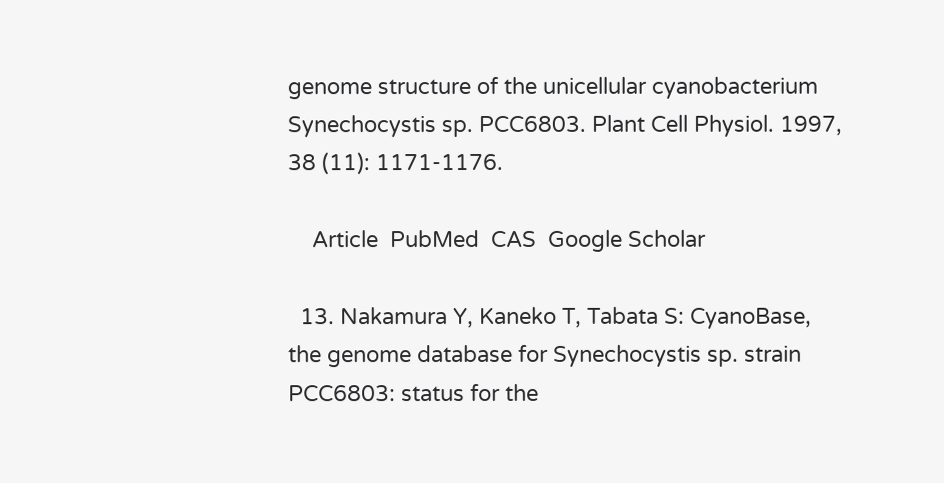genome structure of the unicellular cyanobacterium Synechocystis sp. PCC6803. Plant Cell Physiol. 1997, 38 (11): 1171-1176.

    Article  PubMed  CAS  Google Scholar

  13. Nakamura Y, Kaneko T, Tabata S: CyanoBase, the genome database for Synechocystis sp. strain PCC6803: status for the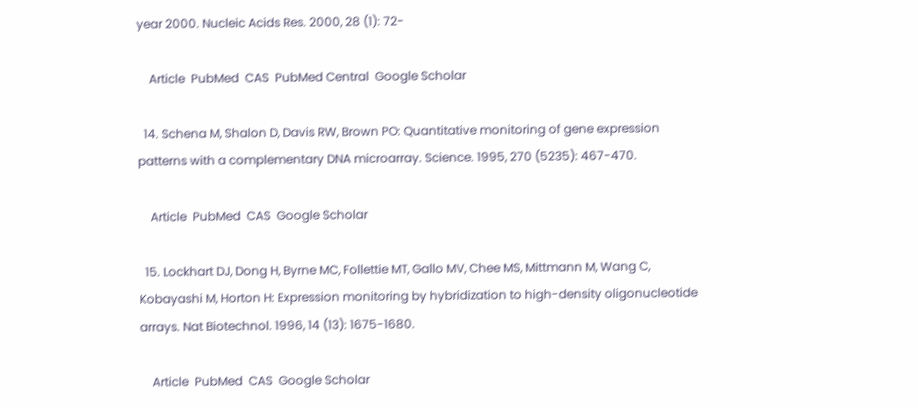year 2000. Nucleic Acids Res. 2000, 28 (1): 72-

    Article  PubMed  CAS  PubMed Central  Google Scholar

  14. Schena M, Shalon D, Davis RW, Brown PO: Quantitative monitoring of gene expression patterns with a complementary DNA microarray. Science. 1995, 270 (5235): 467-470.

    Article  PubMed  CAS  Google Scholar

  15. Lockhart DJ, Dong H, Byrne MC, Follettie MT, Gallo MV, Chee MS, Mittmann M, Wang C, Kobayashi M, Horton H: Expression monitoring by hybridization to high-density oligonucleotide arrays. Nat Biotechnol. 1996, 14 (13): 1675-1680.

    Article  PubMed  CAS  Google Scholar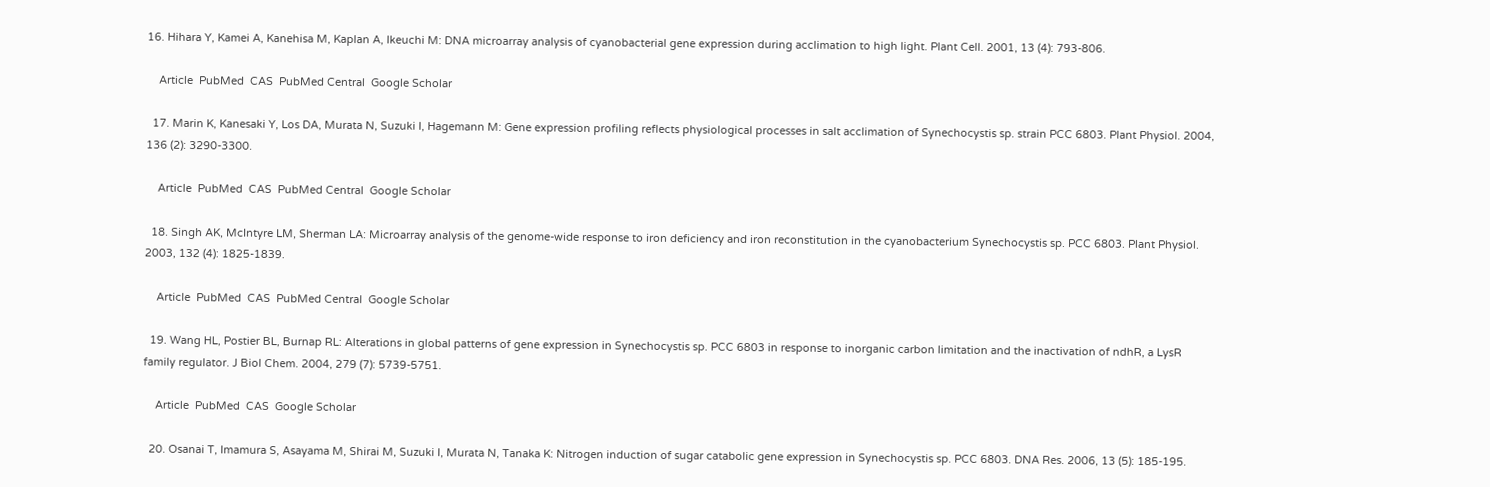16. Hihara Y, Kamei A, Kanehisa M, Kaplan A, Ikeuchi M: DNA microarray analysis of cyanobacterial gene expression during acclimation to high light. Plant Cell. 2001, 13 (4): 793-806.

    Article  PubMed  CAS  PubMed Central  Google Scholar

  17. Marin K, Kanesaki Y, Los DA, Murata N, Suzuki I, Hagemann M: Gene expression profiling reflects physiological processes in salt acclimation of Synechocystis sp. strain PCC 6803. Plant Physiol. 2004, 136 (2): 3290-3300.

    Article  PubMed  CAS  PubMed Central  Google Scholar

  18. Singh AK, McIntyre LM, Sherman LA: Microarray analysis of the genome-wide response to iron deficiency and iron reconstitution in the cyanobacterium Synechocystis sp. PCC 6803. Plant Physiol. 2003, 132 (4): 1825-1839.

    Article  PubMed  CAS  PubMed Central  Google Scholar

  19. Wang HL, Postier BL, Burnap RL: Alterations in global patterns of gene expression in Synechocystis sp. PCC 6803 in response to inorganic carbon limitation and the inactivation of ndhR, a LysR family regulator. J Biol Chem. 2004, 279 (7): 5739-5751.

    Article  PubMed  CAS  Google Scholar

  20. Osanai T, Imamura S, Asayama M, Shirai M, Suzuki I, Murata N, Tanaka K: Nitrogen induction of sugar catabolic gene expression in Synechocystis sp. PCC 6803. DNA Res. 2006, 13 (5): 185-195.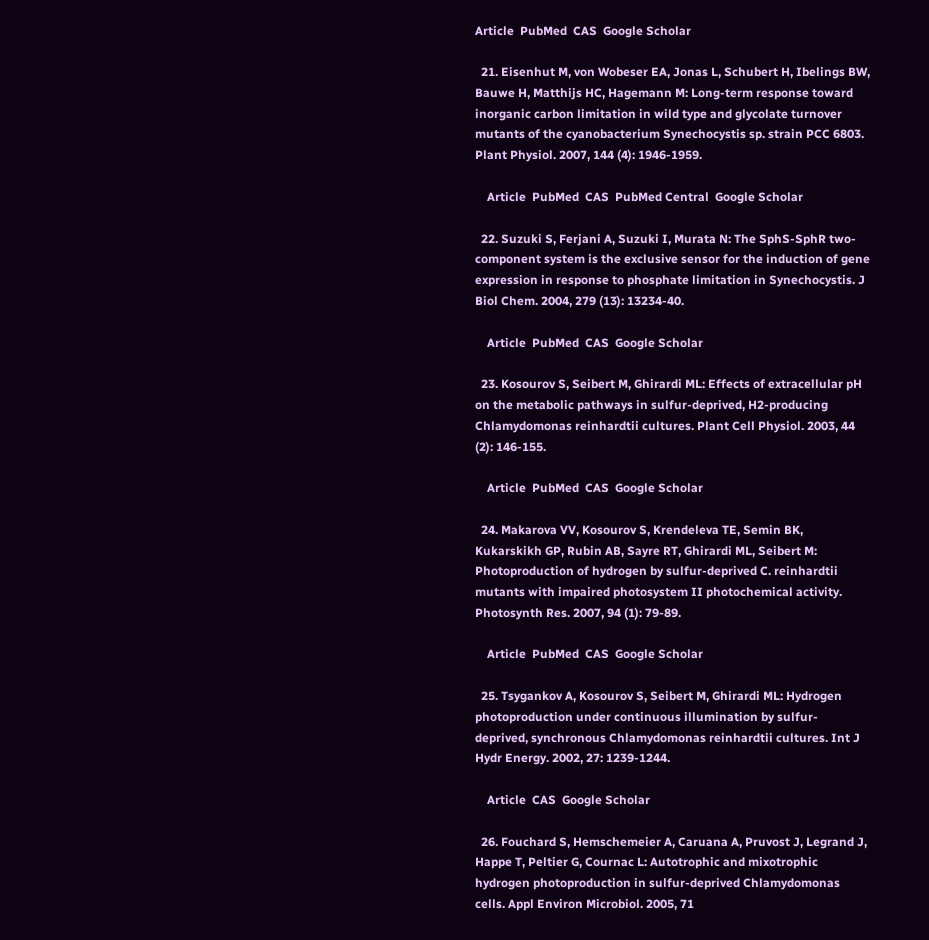Article  PubMed  CAS  Google Scholar

  21. Eisenhut M, von Wobeser EA, Jonas L, Schubert H, Ibelings BW, Bauwe H, Matthijs HC, Hagemann M: Long-term response toward inorganic carbon limitation in wild type and glycolate turnover mutants of the cyanobacterium Synechocystis sp. strain PCC 6803. Plant Physiol. 2007, 144 (4): 1946-1959.

    Article  PubMed  CAS  PubMed Central  Google Scholar

  22. Suzuki S, Ferjani A, Suzuki I, Murata N: The SphS-SphR two-component system is the exclusive sensor for the induction of gene expression in response to phosphate limitation in Synechocystis. J Biol Chem. 2004, 279 (13): 13234-40.

    Article  PubMed  CAS  Google Scholar

  23. Kosourov S, Seibert M, Ghirardi ML: Effects of extracellular pH on the metabolic pathways in sulfur-deprived, H2-producing Chlamydomonas reinhardtii cultures. Plant Cell Physiol. 2003, 44 (2): 146-155.

    Article  PubMed  CAS  Google Scholar

  24. Makarova VV, Kosourov S, Krendeleva TE, Semin BK, Kukarskikh GP, Rubin AB, Sayre RT, Ghirardi ML, Seibert M: Photoproduction of hydrogen by sulfur-deprived C. reinhardtii mutants with impaired photosystem II photochemical activity. Photosynth Res. 2007, 94 (1): 79-89.

    Article  PubMed  CAS  Google Scholar

  25. Tsygankov A, Kosourov S, Seibert M, Ghirardi ML: Hydrogen photoproduction under continuous illumination by sulfur-deprived, synchronous Chlamydomonas reinhardtii cultures. Int J Hydr Energy. 2002, 27: 1239-1244.

    Article  CAS  Google Scholar

  26. Fouchard S, Hemschemeier A, Caruana A, Pruvost J, Legrand J, Happe T, Peltier G, Cournac L: Autotrophic and mixotrophic hydrogen photoproduction in sulfur-deprived Chlamydomonas cells. Appl Environ Microbiol. 2005, 71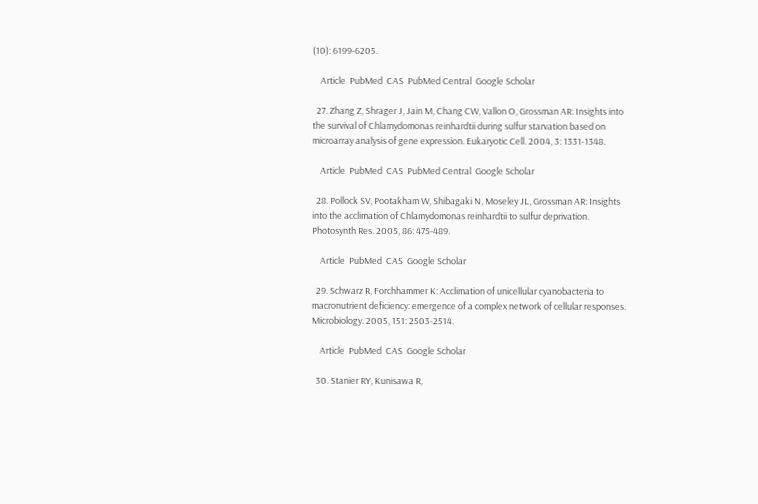(10): 6199-6205.

    Article  PubMed  CAS  PubMed Central  Google Scholar

  27. Zhang Z, Shrager J, Jain M, Chang CW, Vallon O, Grossman AR: Insights into the survival of Chlamydomonas reinhardtii during sulfur starvation based on microarray analysis of gene expression. Eukaryotic Cell. 2004, 3: 1331-1348.

    Article  PubMed  CAS  PubMed Central  Google Scholar

  28. Pollock SV, Pootakham W, Shibagaki N, Moseley JL, Grossman AR: Insights into the acclimation of Chlamydomonas reinhardtii to sulfur deprivation. Photosynth Res. 2005, 86: 475-489.

    Article  PubMed  CAS  Google Scholar

  29. Schwarz R, Forchhammer K: Acclimation of unicellular cyanobacteria to macronutrient deficiency: emergence of a complex network of cellular responses. Microbiology. 2005, 151: 2503-2514.

    Article  PubMed  CAS  Google Scholar

  30. Stanier RY, Kunisawa R,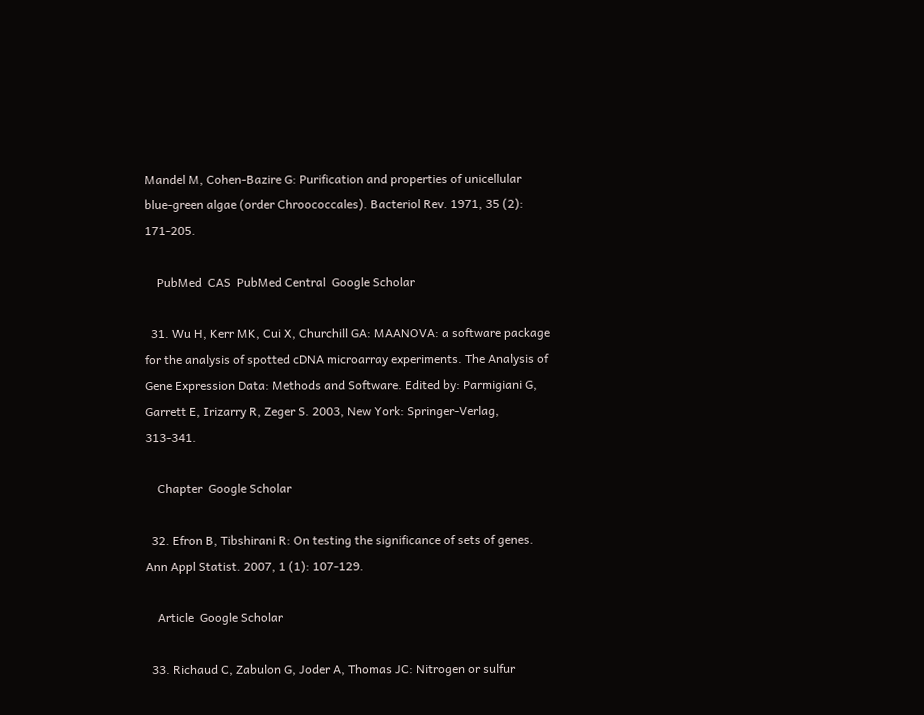Mandel M, Cohen-Bazire G: Purification and properties of unicellular blue-green algae (order Chroococcales). Bacteriol Rev. 1971, 35 (2): 171-205.

    PubMed  CAS  PubMed Central  Google Scholar

  31. Wu H, Kerr MK, Cui X, Churchill GA: MAANOVA: a software package for the analysis of spotted cDNA microarray experiments. The Analysis of Gene Expression Data: Methods and Software. Edited by: Parmigiani G, Garrett E, Irizarry R, Zeger S. 2003, New York: Springer-Verlag, 313-341.

    Chapter  Google Scholar

  32. Efron B, Tibshirani R: On testing the significance of sets of genes. Ann Appl Statist. 2007, 1 (1): 107-129.

    Article  Google Scholar

  33. Richaud C, Zabulon G, Joder A, Thomas JC: Nitrogen or sulfur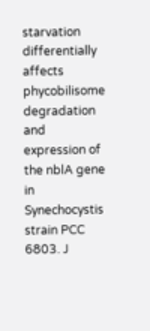starvation differentially affects phycobilisome degradation and expression of the nblA gene in Synechocystis strain PCC 6803. J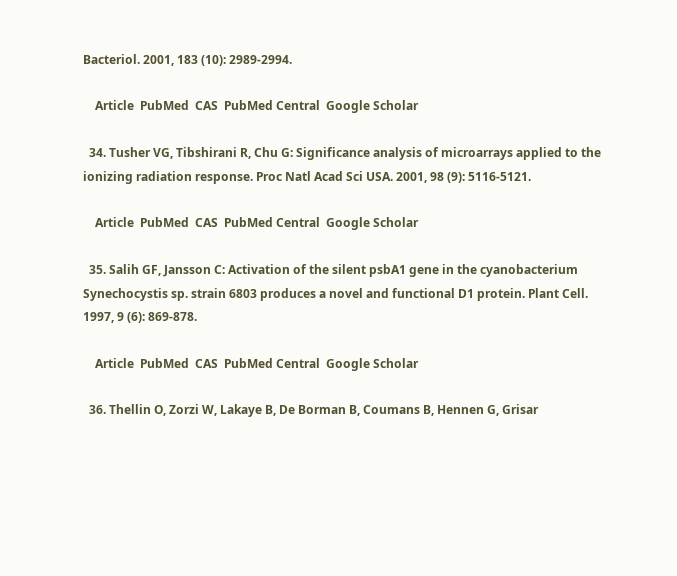Bacteriol. 2001, 183 (10): 2989-2994.

    Article  PubMed  CAS  PubMed Central  Google Scholar

  34. Tusher VG, Tibshirani R, Chu G: Significance analysis of microarrays applied to the ionizing radiation response. Proc Natl Acad Sci USA. 2001, 98 (9): 5116-5121.

    Article  PubMed  CAS  PubMed Central  Google Scholar

  35. Salih GF, Jansson C: Activation of the silent psbA1 gene in the cyanobacterium Synechocystis sp. strain 6803 produces a novel and functional D1 protein. Plant Cell. 1997, 9 (6): 869-878.

    Article  PubMed  CAS  PubMed Central  Google Scholar

  36. Thellin O, Zorzi W, Lakaye B, De Borman B, Coumans B, Hennen G, Grisar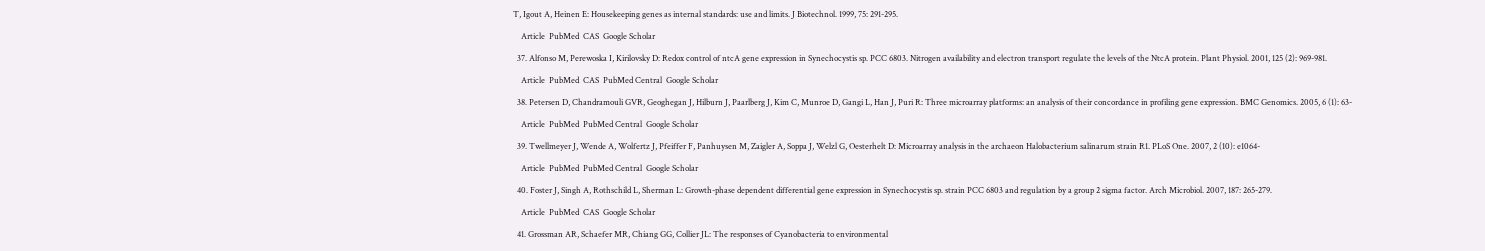T, Igout A, Heinen E: Housekeeping genes as internal standards: use and limits. J Biotechnol. 1999, 75: 291-295.

    Article  PubMed  CAS  Google Scholar

  37. Alfonso M, Perewoska I, Kirilovsky D: Redox control of ntcA gene expression in Synechocystis sp. PCC 6803. Nitrogen availability and electron transport regulate the levels of the NtcA protein. Plant Physiol. 2001, 125 (2): 969-981.

    Article  PubMed  CAS  PubMed Central  Google Scholar

  38. Petersen D, Chandramouli GVR, Geoghegan J, Hilburn J, Paarlberg J, Kim C, Munroe D, Gangi L, Han J, Puri R: Three microarray platforms: an analysis of their concordance in profiling gene expression. BMC Genomics. 2005, 6 (1): 63-

    Article  PubMed  PubMed Central  Google Scholar

  39. Twellmeyer J, Wende A, Wolfertz J, Pfeiffer F, Panhuysen M, Zaigler A, Soppa J, Welzl G, Oesterhelt D: Microarray analysis in the archaeon Halobacterium salinarum strain R1. PLoS One. 2007, 2 (10): e1064-

    Article  PubMed  PubMed Central  Google Scholar

  40. Foster J, Singh A, Rothschild L, Sherman L: Growth-phase dependent differential gene expression in Synechocystis sp. strain PCC 6803 and regulation by a group 2 sigma factor. Arch Microbiol. 2007, 187: 265-279.

    Article  PubMed  CAS  Google Scholar

  41. Grossman AR, Schaefer MR, Chiang GG, Collier JL: The responses of Cyanobacteria to environmental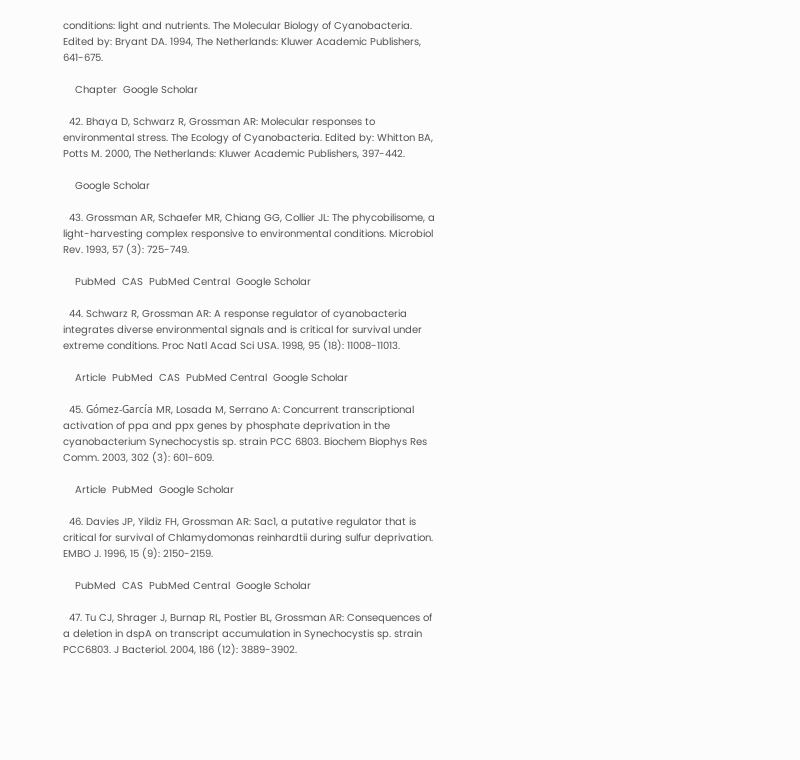conditions: light and nutrients. The Molecular Biology of Cyanobacteria. Edited by: Bryant DA. 1994, The Netherlands: Kluwer Academic Publishers, 641-675.

    Chapter  Google Scholar

  42. Bhaya D, Schwarz R, Grossman AR: Molecular responses to environmental stress. The Ecology of Cyanobacteria. Edited by: Whitton BA, Potts M. 2000, The Netherlands: Kluwer Academic Publishers, 397-442.

    Google Scholar

  43. Grossman AR, Schaefer MR, Chiang GG, Collier JL: The phycobilisome, a light-harvesting complex responsive to environmental conditions. Microbiol Rev. 1993, 57 (3): 725-749.

    PubMed  CAS  PubMed Central  Google Scholar

  44. Schwarz R, Grossman AR: A response regulator of cyanobacteria integrates diverse environmental signals and is critical for survival under extreme conditions. Proc Natl Acad Sci USA. 1998, 95 (18): 11008-11013.

    Article  PubMed  CAS  PubMed Central  Google Scholar

  45. Gómez-García MR, Losada M, Serrano A: Concurrent transcriptional activation of ppa and ppx genes by phosphate deprivation in the cyanobacterium Synechocystis sp. strain PCC 6803. Biochem Biophys Res Comm. 2003, 302 (3): 601-609.

    Article  PubMed  Google Scholar

  46. Davies JP, Yildiz FH, Grossman AR: Sac1, a putative regulator that is critical for survival of Chlamydomonas reinhardtii during sulfur deprivation. EMBO J. 1996, 15 (9): 2150-2159.

    PubMed  CAS  PubMed Central  Google Scholar

  47. Tu CJ, Shrager J, Burnap RL, Postier BL, Grossman AR: Consequences of a deletion in dspA on transcript accumulation in Synechocystis sp. strain PCC6803. J Bacteriol. 2004, 186 (12): 3889-3902.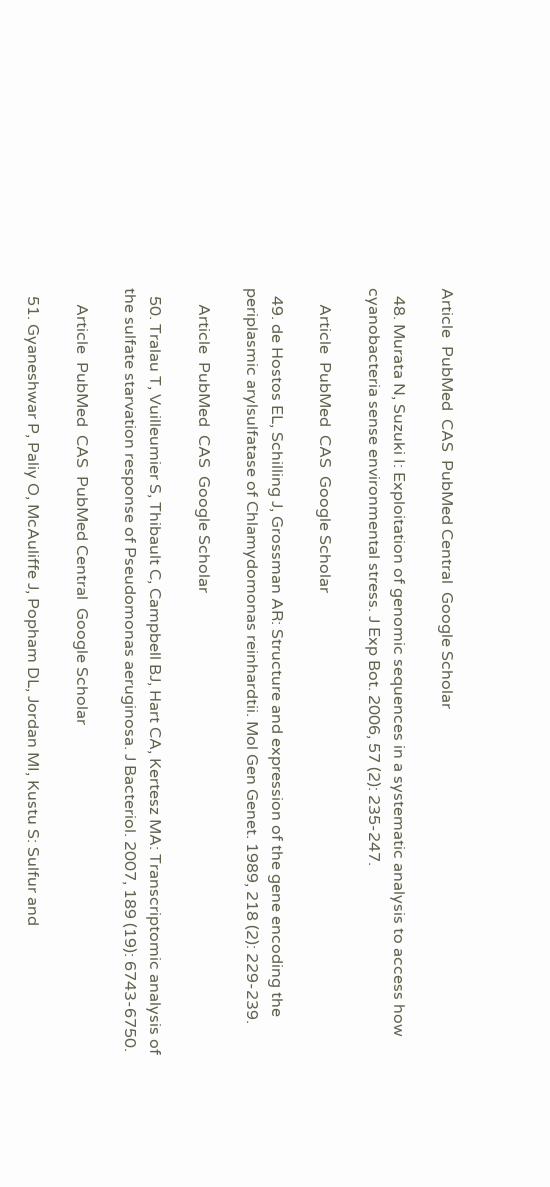Article  PubMed  CAS  PubMed Central  Google Scholar

  48. Murata N, Suzuki I: Exploitation of genomic sequences in a systematic analysis to access how cyanobacteria sense environmental stress. J Exp Bot. 2006, 57 (2): 235-247.

    Article  PubMed  CAS  Google Scholar

  49. de Hostos EL, Schilling J, Grossman AR: Structure and expression of the gene encoding the periplasmic arylsulfatase of Chlamydomonas reinhardtii. Mol Gen Genet. 1989, 218 (2): 229-239.

    Article  PubMed  CAS  Google Scholar

  50. Tralau T, Vuilleumier S, Thibault C, Campbell BJ, Hart CA, Kertesz MA: Transcriptomic analysis of the sulfate starvation response of Pseudomonas aeruginosa. J Bacteriol. 2007, 189 (19): 6743-6750.

    Article  PubMed  CAS  PubMed Central  Google Scholar

  51. Gyaneshwar P, Paliy O, McAuliffe J, Popham DL, Jordan MI, Kustu S: Sulfur and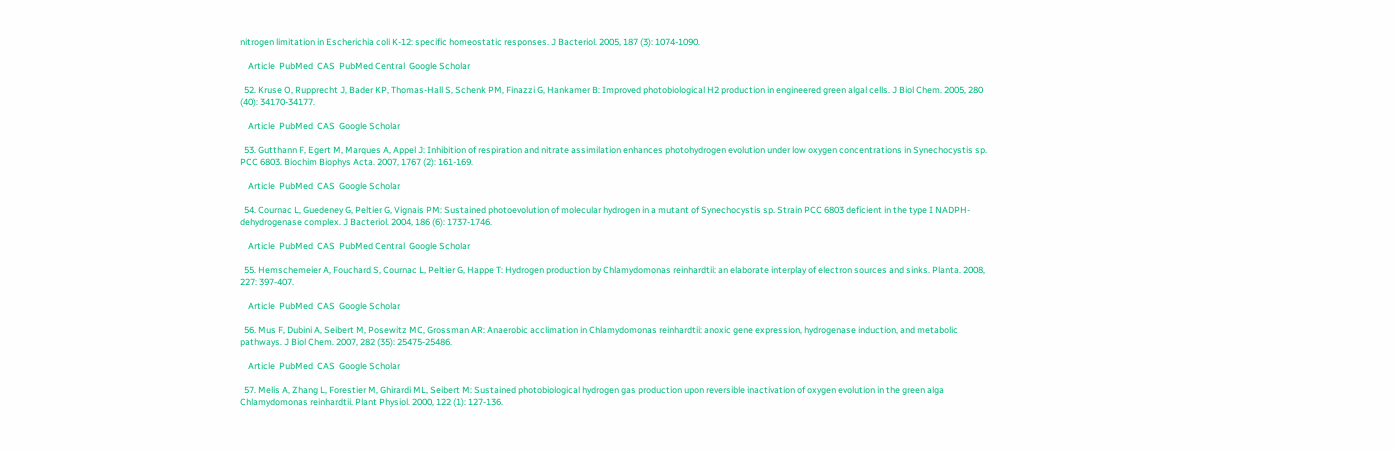nitrogen limitation in Escherichia coli K-12: specific homeostatic responses. J Bacteriol. 2005, 187 (3): 1074-1090.

    Article  PubMed  CAS  PubMed Central  Google Scholar

  52. Kruse O, Rupprecht J, Bader KP, Thomas-Hall S, Schenk PM, Finazzi G, Hankamer B: Improved photobiological H2 production in engineered green algal cells. J Biol Chem. 2005, 280 (40): 34170-34177.

    Article  PubMed  CAS  Google Scholar

  53. Gutthann F, Egert M, Marques A, Appel J: Inhibition of respiration and nitrate assimilation enhances photohydrogen evolution under low oxygen concentrations in Synechocystis sp. PCC 6803. Biochim Biophys Acta. 2007, 1767 (2): 161-169.

    Article  PubMed  CAS  Google Scholar

  54. Cournac L, Guedeney G, Peltier G, Vignais PM: Sustained photoevolution of molecular hydrogen in a mutant of Synechocystis sp. Strain PCC 6803 deficient in the type I NADPH-dehydrogenase complex. J Bacteriol. 2004, 186 (6): 1737-1746.

    Article  PubMed  CAS  PubMed Central  Google Scholar

  55. Hemschemeier A, Fouchard S, Cournac L, Peltier G, Happe T: Hydrogen production by Chlamydomonas reinhardtii: an elaborate interplay of electron sources and sinks. Planta. 2008, 227: 397-407.

    Article  PubMed  CAS  Google Scholar

  56. Mus F, Dubini A, Seibert M, Posewitz MC, Grossman AR: Anaerobic acclimation in Chlamydomonas reinhardtii: anoxic gene expression, hydrogenase induction, and metabolic pathways. J Biol Chem. 2007, 282 (35): 25475-25486.

    Article  PubMed  CAS  Google Scholar

  57. Melis A, Zhang L, Forestier M, Ghirardi ML, Seibert M: Sustained photobiological hydrogen gas production upon reversible inactivation of oxygen evolution in the green alga Chlamydomonas reinhardtii. Plant Physiol. 2000, 122 (1): 127-136.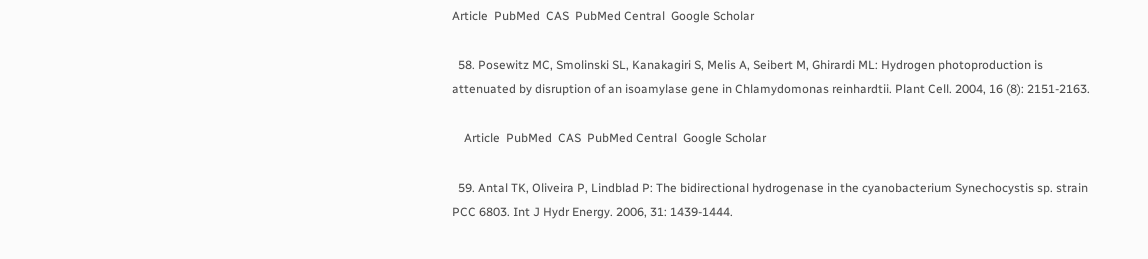Article  PubMed  CAS  PubMed Central  Google Scholar

  58. Posewitz MC, Smolinski SL, Kanakagiri S, Melis A, Seibert M, Ghirardi ML: Hydrogen photoproduction is attenuated by disruption of an isoamylase gene in Chlamydomonas reinhardtii. Plant Cell. 2004, 16 (8): 2151-2163.

    Article  PubMed  CAS  PubMed Central  Google Scholar

  59. Antal TK, Oliveira P, Lindblad P: The bidirectional hydrogenase in the cyanobacterium Synechocystis sp. strain PCC 6803. Int J Hydr Energy. 2006, 31: 1439-1444.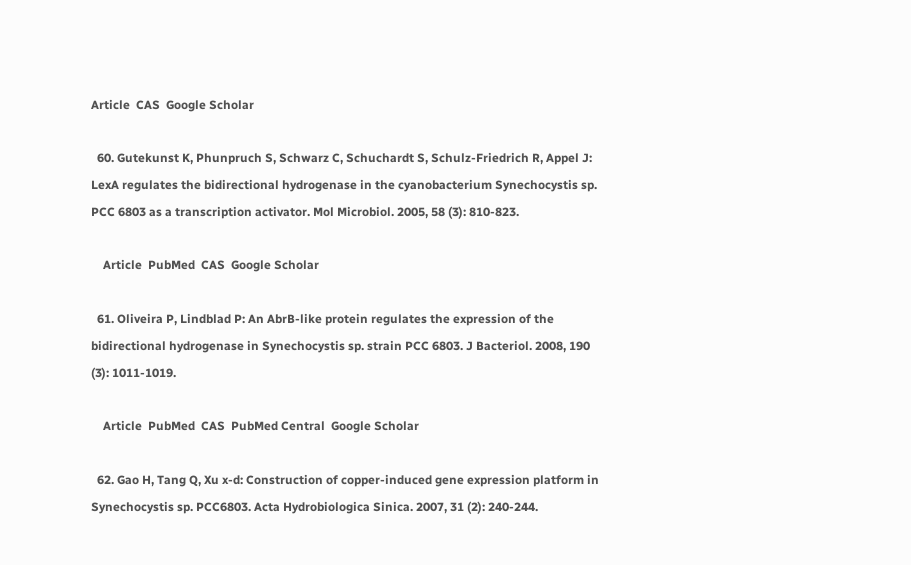Article  CAS  Google Scholar

  60. Gutekunst K, Phunpruch S, Schwarz C, Schuchardt S, Schulz-Friedrich R, Appel J: LexA regulates the bidirectional hydrogenase in the cyanobacterium Synechocystis sp. PCC 6803 as a transcription activator. Mol Microbiol. 2005, 58 (3): 810-823.

    Article  PubMed  CAS  Google Scholar

  61. Oliveira P, Lindblad P: An AbrB-like protein regulates the expression of the bidirectional hydrogenase in Synechocystis sp. strain PCC 6803. J Bacteriol. 2008, 190 (3): 1011-1019.

    Article  PubMed  CAS  PubMed Central  Google Scholar

  62. Gao H, Tang Q, Xu x-d: Construction of copper-induced gene expression platform in Synechocystis sp. PCC6803. Acta Hydrobiologica Sinica. 2007, 31 (2): 240-244.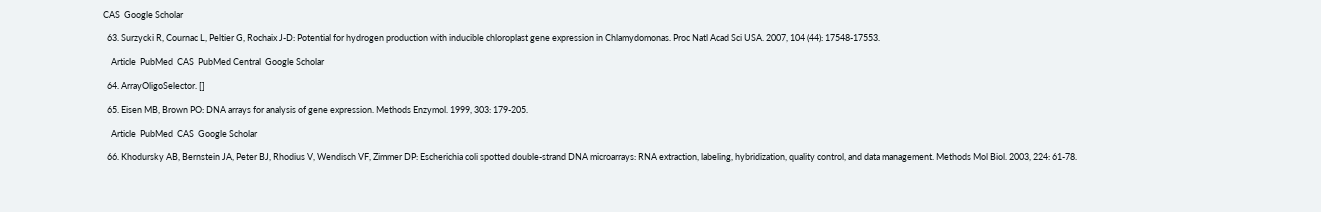CAS  Google Scholar

  63. Surzycki R, Cournac L, Peltier G, Rochaix J-D: Potential for hydrogen production with inducible chloroplast gene expression in Chlamydomonas. Proc Natl Acad Sci USA. 2007, 104 (44): 17548-17553.

    Article  PubMed  CAS  PubMed Central  Google Scholar

  64. ArrayOligoSelector. []

  65. Eisen MB, Brown PO: DNA arrays for analysis of gene expression. Methods Enzymol. 1999, 303: 179-205.

    Article  PubMed  CAS  Google Scholar

  66. Khodursky AB, Bernstein JA, Peter BJ, Rhodius V, Wendisch VF, Zimmer DP: Escherichia coli spotted double-strand DNA microarrays: RNA extraction, labeling, hybridization, quality control, and data management. Methods Mol Biol. 2003, 224: 61-78.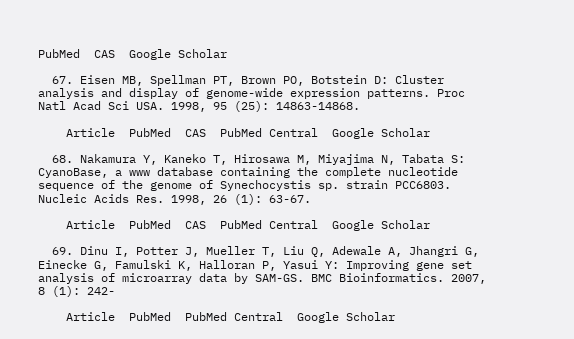PubMed  CAS  Google Scholar

  67. Eisen MB, Spellman PT, Brown PO, Botstein D: Cluster analysis and display of genome-wide expression patterns. Proc Natl Acad Sci USA. 1998, 95 (25): 14863-14868.

    Article  PubMed  CAS  PubMed Central  Google Scholar

  68. Nakamura Y, Kaneko T, Hirosawa M, Miyajima N, Tabata S: CyanoBase, a www database containing the complete nucleotide sequence of the genome of Synechocystis sp. strain PCC6803. Nucleic Acids Res. 1998, 26 (1): 63-67.

    Article  PubMed  CAS  PubMed Central  Google Scholar

  69. Dinu I, Potter J, Mueller T, Liu Q, Adewale A, Jhangri G, Einecke G, Famulski K, Halloran P, Yasui Y: Improving gene set analysis of microarray data by SAM-GS. BMC Bioinformatics. 2007, 8 (1): 242-

    Article  PubMed  PubMed Central  Google Scholar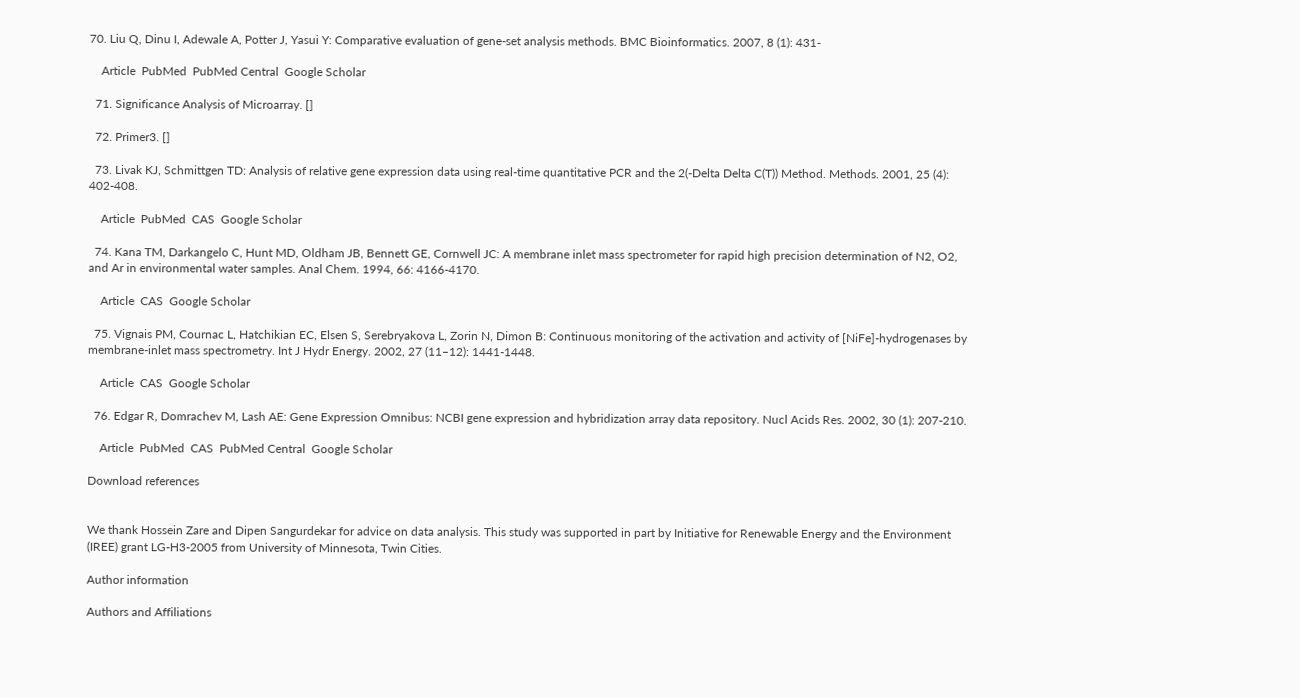70. Liu Q, Dinu I, Adewale A, Potter J, Yasui Y: Comparative evaluation of gene-set analysis methods. BMC Bioinformatics. 2007, 8 (1): 431-

    Article  PubMed  PubMed Central  Google Scholar

  71. Significance Analysis of Microarray. []

  72. Primer3. []

  73. Livak KJ, Schmittgen TD: Analysis of relative gene expression data using real-time quantitative PCR and the 2(-Delta Delta C(T)) Method. Methods. 2001, 25 (4): 402-408.

    Article  PubMed  CAS  Google Scholar

  74. Kana TM, Darkangelo C, Hunt MD, Oldham JB, Bennett GE, Cornwell JC: A membrane inlet mass spectrometer for rapid high precision determination of N2, O2, and Ar in environmental water samples. Anal Chem. 1994, 66: 4166-4170.

    Article  CAS  Google Scholar

  75. Vignais PM, Cournac L, Hatchikian EC, Elsen S, Serebryakova L, Zorin N, Dimon B: Continuous monitoring of the activation and activity of [NiFe]-hydrogenases by membrane-inlet mass spectrometry. Int J Hydr Energy. 2002, 27 (11–12): 1441-1448.

    Article  CAS  Google Scholar

  76. Edgar R, Domrachev M, Lash AE: Gene Expression Omnibus: NCBI gene expression and hybridization array data repository. Nucl Acids Res. 2002, 30 (1): 207-210.

    Article  PubMed  CAS  PubMed Central  Google Scholar

Download references


We thank Hossein Zare and Dipen Sangurdekar for advice on data analysis. This study was supported in part by Initiative for Renewable Energy and the Environment (IREE) grant LG-H3-2005 from University of Minnesota, Twin Cities.

Author information

Authors and Affiliations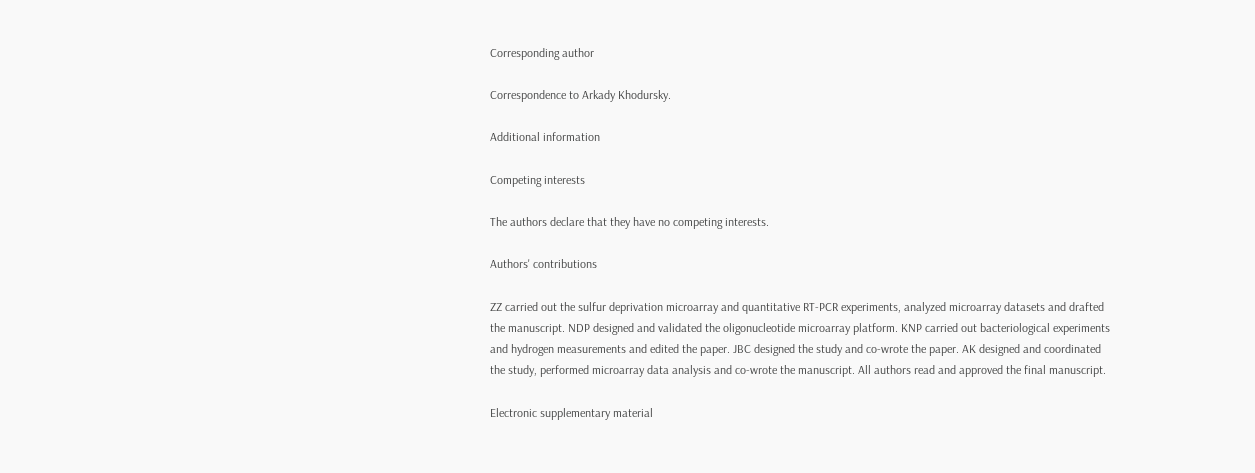Corresponding author

Correspondence to Arkady Khodursky.

Additional information

Competing interests

The authors declare that they have no competing interests.

Authors' contributions

ZZ carried out the sulfur deprivation microarray and quantitative RT-PCR experiments, analyzed microarray datasets and drafted the manuscript. NDP designed and validated the oligonucleotide microarray platform. KNP carried out bacteriological experiments and hydrogen measurements and edited the paper. JBC designed the study and co-wrote the paper. AK designed and coordinated the study, performed microarray data analysis and co-wrote the manuscript. All authors read and approved the final manuscript.

Electronic supplementary material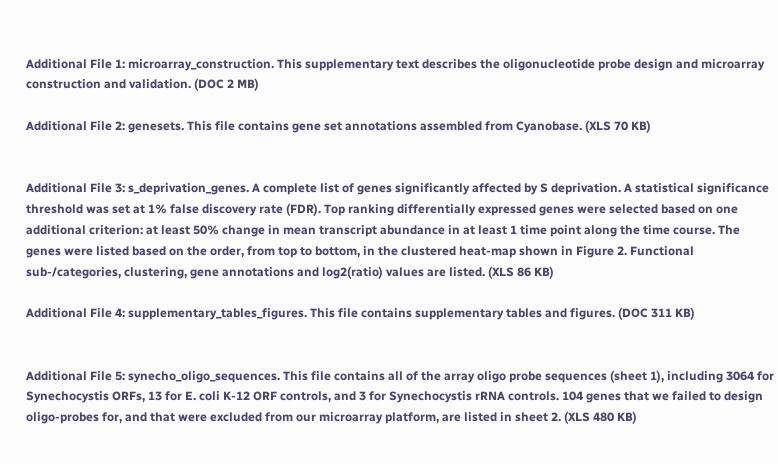Additional File 1: microarray_construction. This supplementary text describes the oligonucleotide probe design and microarray construction and validation. (DOC 2 MB)

Additional File 2: genesets. This file contains gene set annotations assembled from Cyanobase. (XLS 70 KB)


Additional File 3: s_deprivation_genes. A complete list of genes significantly affected by S deprivation. A statistical significance threshold was set at 1% false discovery rate (FDR). Top ranking differentially expressed genes were selected based on one additional criterion: at least 50% change in mean transcript abundance in at least 1 time point along the time course. The genes were listed based on the order, from top to bottom, in the clustered heat-map shown in Figure 2. Functional sub-/categories, clustering, gene annotations and log2(ratio) values are listed. (XLS 86 KB)

Additional File 4: supplementary_tables_figures. This file contains supplementary tables and figures. (DOC 311 KB)


Additional File 5: synecho_oligo_sequences. This file contains all of the array oligo probe sequences (sheet 1), including 3064 for Synechocystis ORFs, 13 for E. coli K-12 ORF controls, and 3 for Synechocystis rRNA controls. 104 genes that we failed to design oligo-probes for, and that were excluded from our microarray platform, are listed in sheet 2. (XLS 480 KB)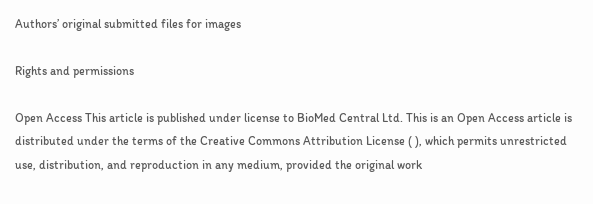Authors’ original submitted files for images

Rights and permissions

Open Access This article is published under license to BioMed Central Ltd. This is an Open Access article is distributed under the terms of the Creative Commons Attribution License ( ), which permits unrestricted use, distribution, and reproduction in any medium, provided the original work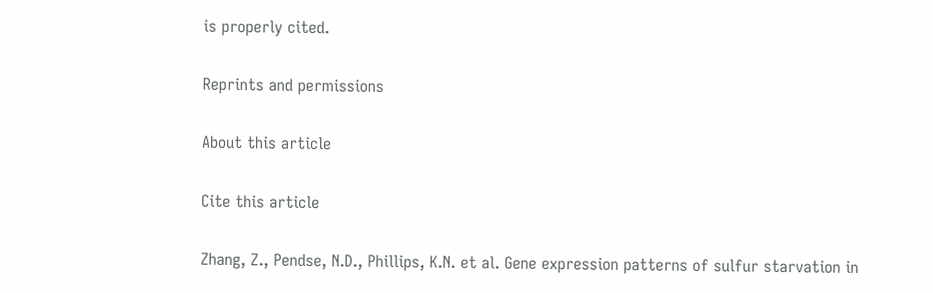is properly cited.

Reprints and permissions

About this article

Cite this article

Zhang, Z., Pendse, N.D., Phillips, K.N. et al. Gene expression patterns of sulfur starvation in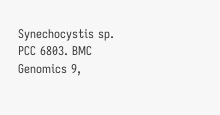Synechocystis sp. PCC 6803. BMC Genomics 9,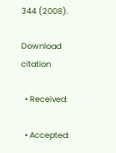344 (2008).

Download citation

  • Received:

  • Accepted: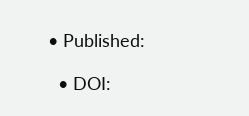• Published:

  • DOI: